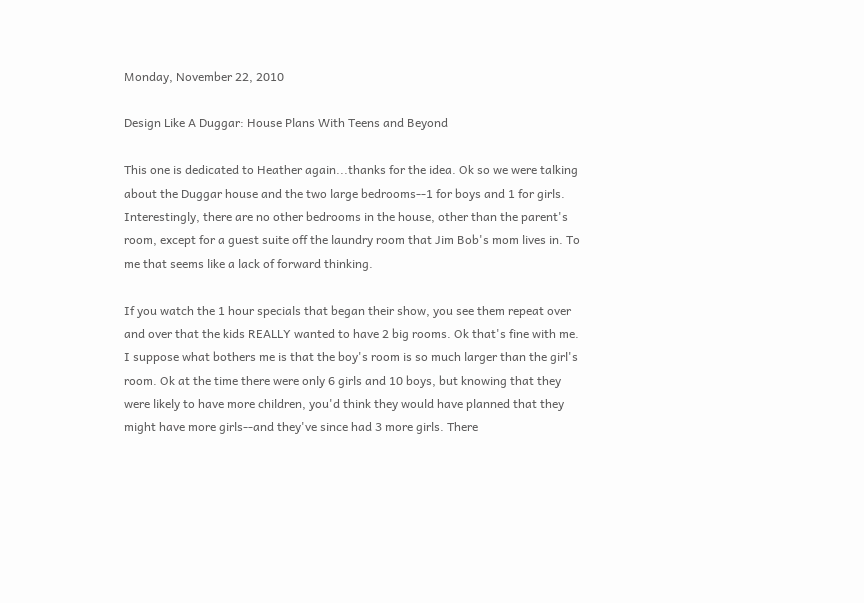Monday, November 22, 2010

Design Like A Duggar: House Plans With Teens and Beyond

This one is dedicated to Heather again...thanks for the idea. Ok so we were talking about the Duggar house and the two large bedrooms--1 for boys and 1 for girls. Interestingly, there are no other bedrooms in the house, other than the parent's room, except for a guest suite off the laundry room that Jim Bob's mom lives in. To me that seems like a lack of forward thinking.

If you watch the 1 hour specials that began their show, you see them repeat over and over that the kids REALLY wanted to have 2 big rooms. Ok that's fine with me. I suppose what bothers me is that the boy's room is so much larger than the girl's room. Ok at the time there were only 6 girls and 10 boys, but knowing that they were likely to have more children, you'd think they would have planned that they might have more girls--and they've since had 3 more girls. There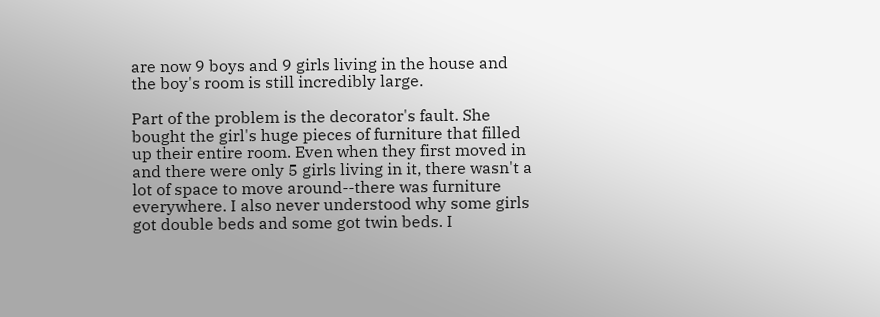are now 9 boys and 9 girls living in the house and the boy's room is still incredibly large.

Part of the problem is the decorator's fault. She bought the girl's huge pieces of furniture that filled up their entire room. Even when they first moved in and there were only 5 girls living in it, there wasn't a lot of space to move around--there was furniture everywhere. I also never understood why some girls got double beds and some got twin beds. I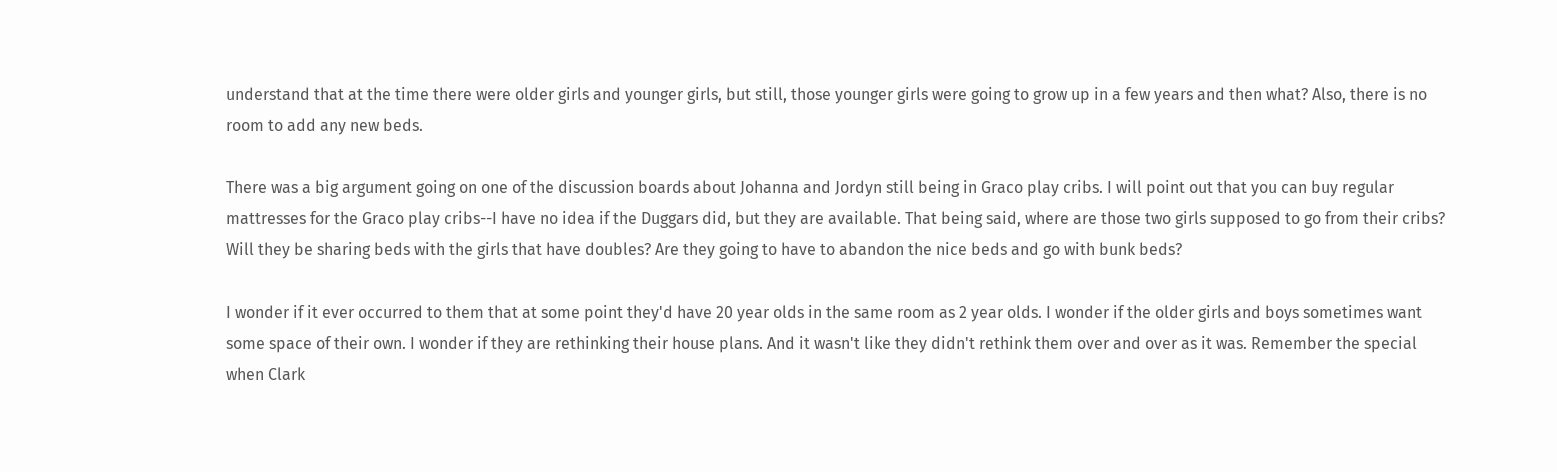understand that at the time there were older girls and younger girls, but still, those younger girls were going to grow up in a few years and then what? Also, there is no room to add any new beds.

There was a big argument going on one of the discussion boards about Johanna and Jordyn still being in Graco play cribs. I will point out that you can buy regular mattresses for the Graco play cribs--I have no idea if the Duggars did, but they are available. That being said, where are those two girls supposed to go from their cribs? Will they be sharing beds with the girls that have doubles? Are they going to have to abandon the nice beds and go with bunk beds?

I wonder if it ever occurred to them that at some point they'd have 20 year olds in the same room as 2 year olds. I wonder if the older girls and boys sometimes want some space of their own. I wonder if they are rethinking their house plans. And it wasn't like they didn't rethink them over and over as it was. Remember the special when Clark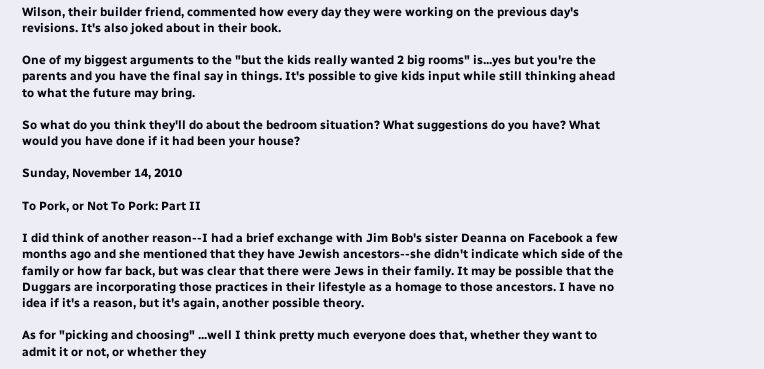Wilson, their builder friend, commented how every day they were working on the previous day's revisions. It's also joked about in their book.

One of my biggest arguments to the "but the kids really wanted 2 big rooms" is...yes but you're the parents and you have the final say in things. It's possible to give kids input while still thinking ahead to what the future may bring.

So what do you think they'll do about the bedroom situation? What suggestions do you have? What would you have done if it had been your house?

Sunday, November 14, 2010

To Pork, or Not To Pork: Part II

I did think of another reason--I had a brief exchange with Jim Bob's sister Deanna on Facebook a few months ago and she mentioned that they have Jewish ancestors--she didn't indicate which side of the family or how far back, but was clear that there were Jews in their family. It may be possible that the Duggars are incorporating those practices in their lifestyle as a homage to those ancestors. I have no idea if it's a reason, but it's again, another possible theory.

As for "picking and choosing" ...well I think pretty much everyone does that, whether they want to admit it or not, or whether they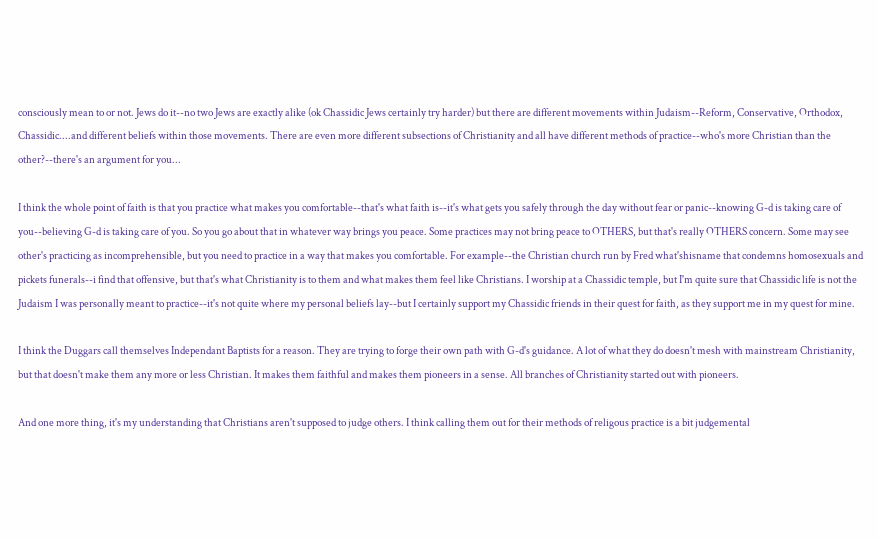consciously mean to or not. Jews do it--no two Jews are exactly alike (ok Chassidic Jews certainly try harder) but there are different movements within Judaism--Reform, Conservative, Orthodox, Chassidic....and different beliefs within those movements. There are even more different subsections of Christianity and all have different methods of practice--who's more Christian than the other?--there's an argument for you...

I think the whole point of faith is that you practice what makes you comfortable--that's what faith is--it's what gets you safely through the day without fear or panic--knowing G-d is taking care of you--believing G-d is taking care of you. So you go about that in whatever way brings you peace. Some practices may not bring peace to OTHERS, but that's really OTHERS concern. Some may see other's practicing as incomprehensible, but you need to practice in a way that makes you comfortable. For example--the Christian church run by Fred what'shisname that condemns homosexuals and pickets funerals--i find that offensive, but that's what Christianity is to them and what makes them feel like Christians. I worship at a Chassidic temple, but I'm quite sure that Chassidic life is not the Judaism I was personally meant to practice--it's not quite where my personal beliefs lay--but I certainly support my Chassidic friends in their quest for faith, as they support me in my quest for mine.

I think the Duggars call themselves Independant Baptists for a reason. They are trying to forge their own path with G-d's guidance. A lot of what they do doesn't mesh with mainstream Christianity, but that doesn't make them any more or less Christian. It makes them faithful and makes them pioneers in a sense. All branches of Christianity started out with pioneers.

And one more thing, it's my understanding that Christians aren't supposed to judge others. I think calling them out for their methods of religous practice is a bit judgemental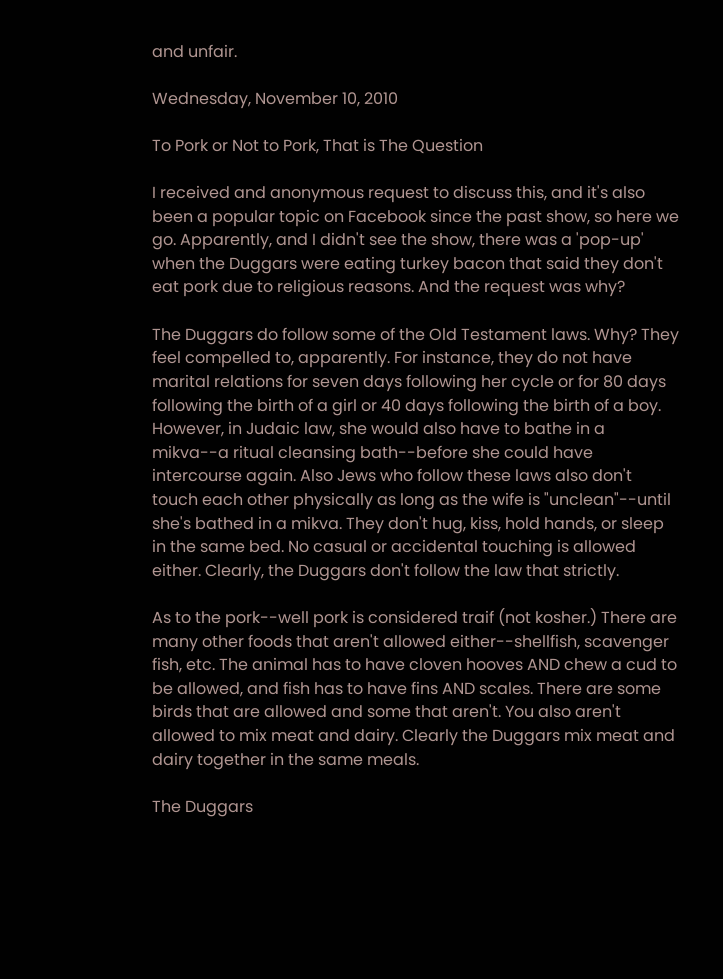and unfair.

Wednesday, November 10, 2010

To Pork or Not to Pork, That is The Question

I received and anonymous request to discuss this, and it's also been a popular topic on Facebook since the past show, so here we go. Apparently, and I didn't see the show, there was a 'pop-up' when the Duggars were eating turkey bacon that said they don't eat pork due to religious reasons. And the request was why?

The Duggars do follow some of the Old Testament laws. Why? They feel compelled to, apparently. For instance, they do not have marital relations for seven days following her cycle or for 80 days following the birth of a girl or 40 days following the birth of a boy. However, in Judaic law, she would also have to bathe in a mikva--a ritual cleansing bath--before she could have intercourse again. Also Jews who follow these laws also don't touch each other physically as long as the wife is "unclean"--until she's bathed in a mikva. They don't hug, kiss, hold hands, or sleep in the same bed. No casual or accidental touching is allowed either. Clearly, the Duggars don't follow the law that strictly.

As to the pork--well pork is considered traif (not kosher.) There are many other foods that aren't allowed either--shellfish, scavenger fish, etc. The animal has to have cloven hooves AND chew a cud to be allowed, and fish has to have fins AND scales. There are some birds that are allowed and some that aren't. You also aren't allowed to mix meat and dairy. Clearly the Duggars mix meat and dairy together in the same meals.

The Duggars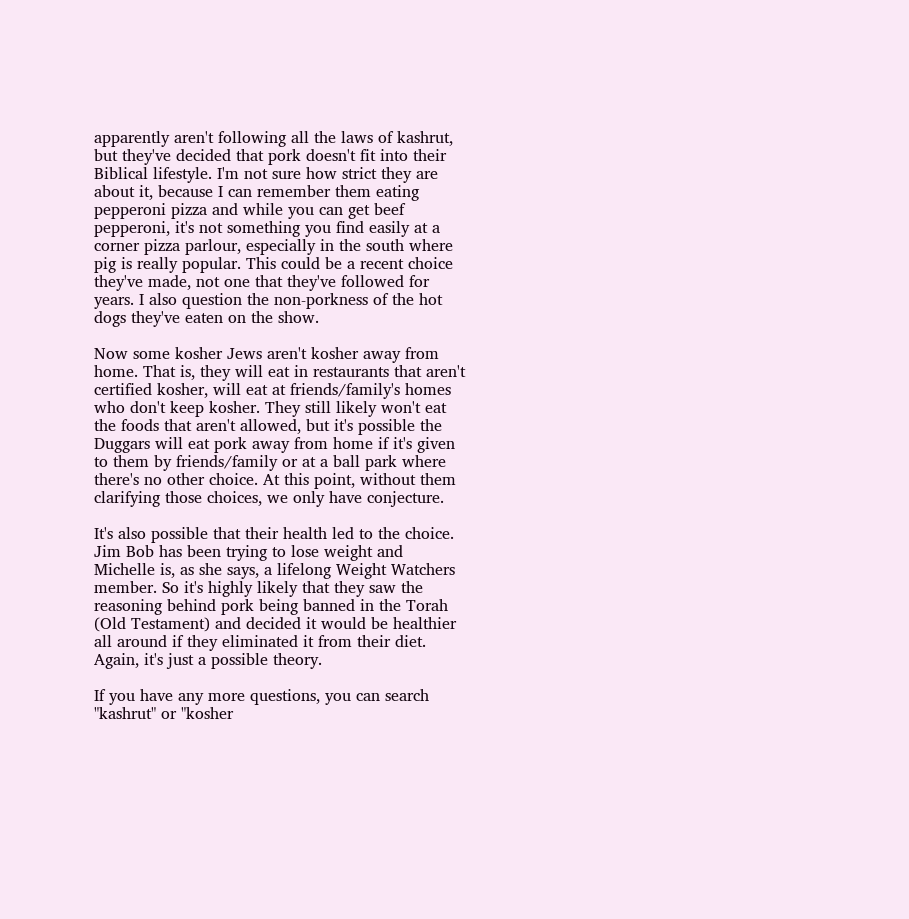apparently aren't following all the laws of kashrut, but they've decided that pork doesn't fit into their Biblical lifestyle. I'm not sure how strict they are about it, because I can remember them eating pepperoni pizza and while you can get beef pepperoni, it's not something you find easily at a corner pizza parlour, especially in the south where pig is really popular. This could be a recent choice they've made, not one that they've followed for years. I also question the non-porkness of the hot dogs they've eaten on the show.

Now some kosher Jews aren't kosher away from home. That is, they will eat in restaurants that aren't certified kosher, will eat at friends/family's homes who don't keep kosher. They still likely won't eat the foods that aren't allowed, but it's possible the Duggars will eat pork away from home if it's given to them by friends/family or at a ball park where there's no other choice. At this point, without them clarifying those choices, we only have conjecture.

It's also possible that their health led to the choice. Jim Bob has been trying to lose weight and Michelle is, as she says, a lifelong Weight Watchers member. So it's highly likely that they saw the reasoning behind pork being banned in the Torah (Old Testament) and decided it would be healthier all around if they eliminated it from their diet. Again, it's just a possible theory.

If you have any more questions, you can search "kashrut" or "kosher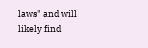laws" and will likely find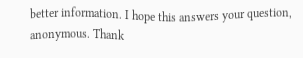better information. I hope this answers your question, anonymous. Thank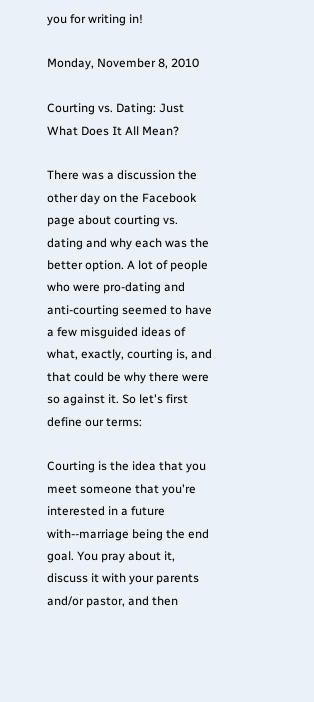you for writing in!

Monday, November 8, 2010

Courting vs. Dating: Just What Does It All Mean?

There was a discussion the other day on the Facebook page about courting vs. dating and why each was the better option. A lot of people who were pro-dating and anti-courting seemed to have a few misguided ideas of what, exactly, courting is, and that could be why there were so against it. So let's first define our terms:

Courting is the idea that you meet someone that you're interested in a future with--marriage being the end goal. You pray about it, discuss it with your parents and/or pastor, and then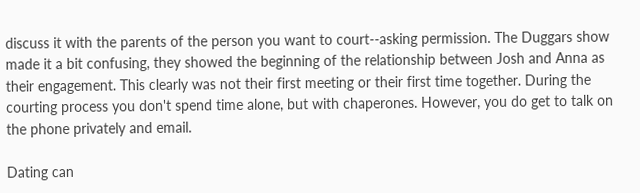discuss it with the parents of the person you want to court--asking permission. The Duggars show made it a bit confusing, they showed the beginning of the relationship between Josh and Anna as their engagement. This clearly was not their first meeting or their first time together. During the courting process you don't spend time alone, but with chaperones. However, you do get to talk on the phone privately and email.

Dating can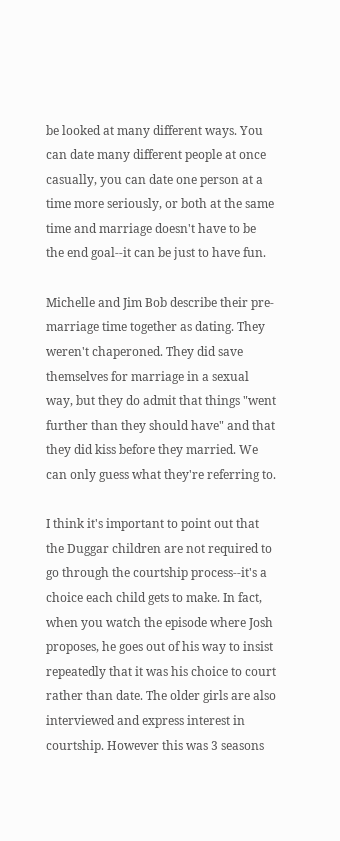be looked at many different ways. You can date many different people at once casually, you can date one person at a time more seriously, or both at the same time and marriage doesn't have to be the end goal--it can be just to have fun.

Michelle and Jim Bob describe their pre-marriage time together as dating. They weren't chaperoned. They did save themselves for marriage in a sexual way, but they do admit that things "went further than they should have" and that they did kiss before they married. We can only guess what they're referring to.

I think it's important to point out that the Duggar children are not required to go through the courtship process--it's a choice each child gets to make. In fact, when you watch the episode where Josh proposes, he goes out of his way to insist repeatedly that it was his choice to court rather than date. The older girls are also interviewed and express interest in courtship. However this was 3 seasons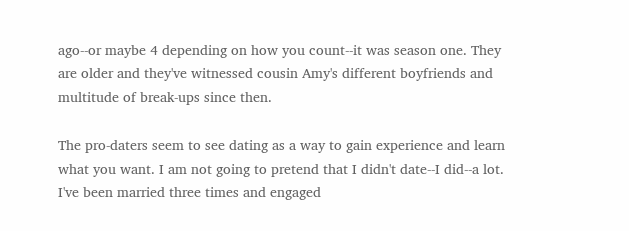ago--or maybe 4 depending on how you count--it was season one. They are older and they've witnessed cousin Amy's different boyfriends and multitude of break-ups since then.

The pro-daters seem to see dating as a way to gain experience and learn what you want. I am not going to pretend that I didn't date--I did--a lot. I've been married three times and engaged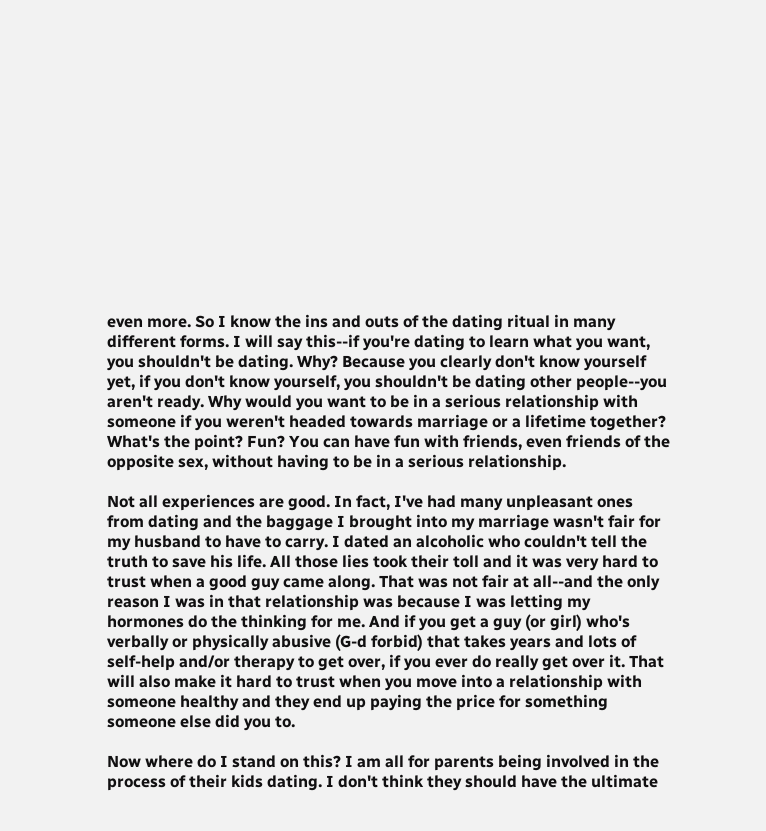even more. So I know the ins and outs of the dating ritual in many different forms. I will say this--if you're dating to learn what you want, you shouldn't be dating. Why? Because you clearly don't know yourself yet, if you don't know yourself, you shouldn't be dating other people--you aren't ready. Why would you want to be in a serious relationship with someone if you weren't headed towards marriage or a lifetime together? What's the point? Fun? You can have fun with friends, even friends of the opposite sex, without having to be in a serious relationship.

Not all experiences are good. In fact, I've had many unpleasant ones from dating and the baggage I brought into my marriage wasn't fair for my husband to have to carry. I dated an alcoholic who couldn't tell the truth to save his life. All those lies took their toll and it was very hard to trust when a good guy came along. That was not fair at all--and the only reason I was in that relationship was because I was letting my hormones do the thinking for me. And if you get a guy (or girl) who's verbally or physically abusive (G-d forbid) that takes years and lots of self-help and/or therapy to get over, if you ever do really get over it. That will also make it hard to trust when you move into a relationship with someone healthy and they end up paying the price for something someone else did you to.

Now where do I stand on this? I am all for parents being involved in the process of their kids dating. I don't think they should have the ultimate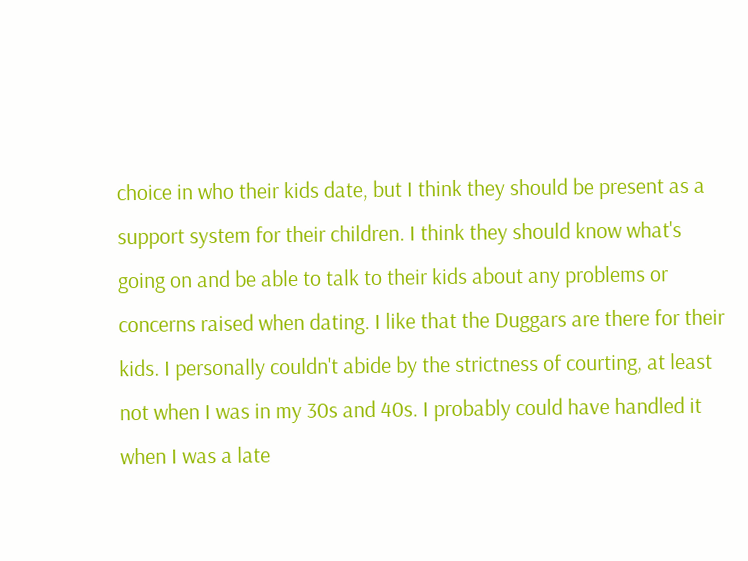choice in who their kids date, but I think they should be present as a support system for their children. I think they should know what's going on and be able to talk to their kids about any problems or concerns raised when dating. I like that the Duggars are there for their kids. I personally couldn't abide by the strictness of courting, at least not when I was in my 30s and 40s. I probably could have handled it when I was a late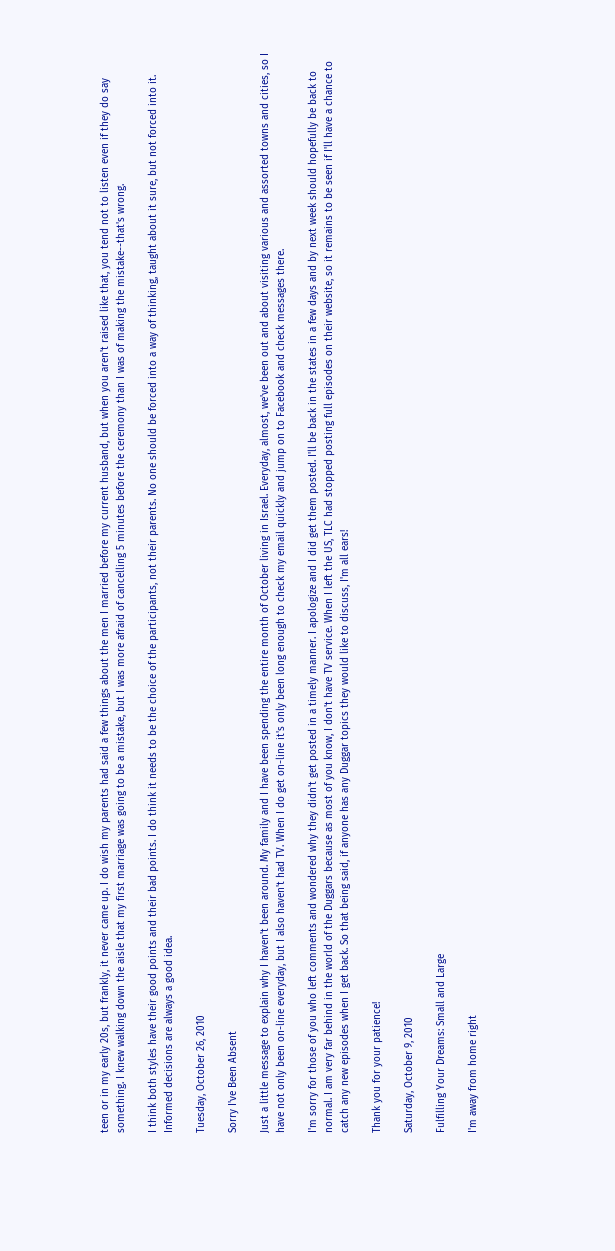teen or in my early 20s, but frankly, it never came up. I do wish my parents had said a few things about the men I married before my current husband, but when you aren't raised like that, you tend not to listen even if they do say something. I knew walking down the aisle that my first marriage was going to be a mistake, but I was more afraid of cancelling 5 minutes before the ceremony than I was of making the mistake--that's wrong.

I think both styles have their good points and their bad points. I do think it needs to be the choice of the participants, not their parents. No one should be forced into a way of thinking, taught about it sure, but not forced into it. Informed decisions are always a good idea.

Tuesday, October 26, 2010

Sorry I've Been Absent

Just a little message to explain why I haven't been around. My family and I have been spending the entire month of October living in Israel. Everyday, almost, we've been out and about visiting various and assorted towns and cities, so I have not only been on-line everyday, but I also haven't had TV. When I do get on-line it's only been long enough to check my email quickly and jump on to Facebook and check messages there.

I'm sorry for those of you who left comments and wondered why they didn't get posted in a timely manner. I apologize and I did get them posted. I'll be back in the states in a few days and by next week should hopefully be back to normal. I am very far behind in the world of the Duggars because as most of you know, I don't have TV service. When I left the US, TLC had stopped posting full episodes on their website, so it remains to be seen if I'll have a chance to catch any new episodes when I get back. So that being said, if anyone has any Duggar topics they would like to discuss, I'm all ears!

Thank you for your patience!

Saturday, October 9, 2010

Fulfilling Your Dreams: Small and Large

I'm away from home right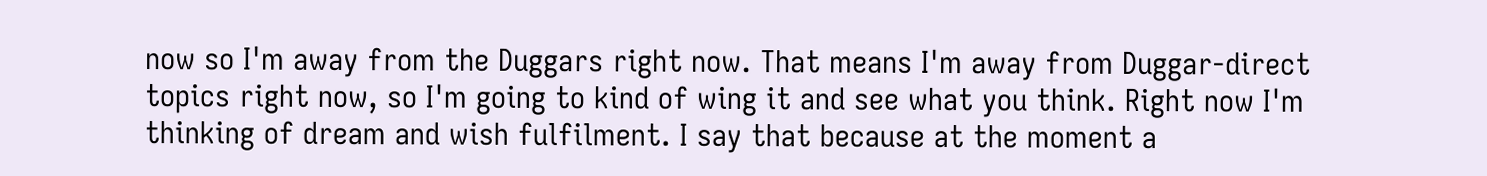now so I'm away from the Duggars right now. That means I'm away from Duggar-direct topics right now, so I'm going to kind of wing it and see what you think. Right now I'm thinking of dream and wish fulfilment. I say that because at the moment a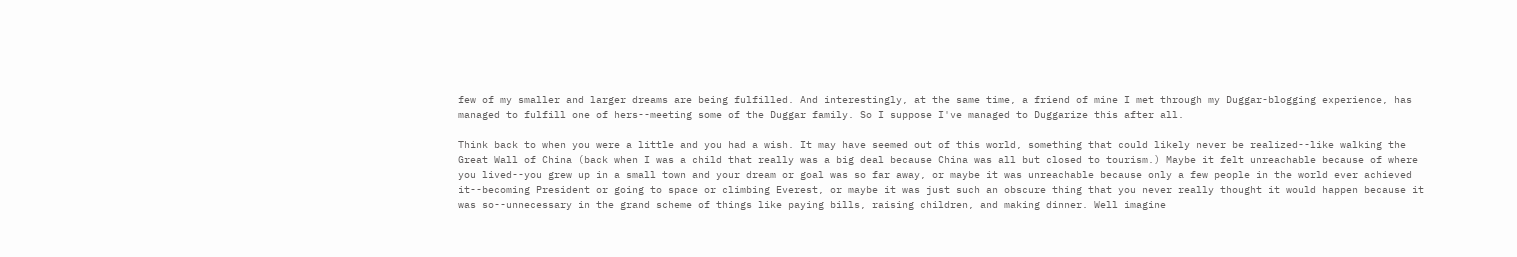few of my smaller and larger dreams are being fulfilled. And interestingly, at the same time, a friend of mine I met through my Duggar-blogging experience, has managed to fulfill one of hers--meeting some of the Duggar family. So I suppose I've managed to Duggarize this after all.

Think back to when you were a little and you had a wish. It may have seemed out of this world, something that could likely never be realized--like walking the Great Wall of China (back when I was a child that really was a big deal because China was all but closed to tourism.) Maybe it felt unreachable because of where you lived--you grew up in a small town and your dream or goal was so far away, or maybe it was unreachable because only a few people in the world ever achieved it--becoming President or going to space or climbing Everest, or maybe it was just such an obscure thing that you never really thought it would happen because it was so--unnecessary in the grand scheme of things like paying bills, raising children, and making dinner. Well imagine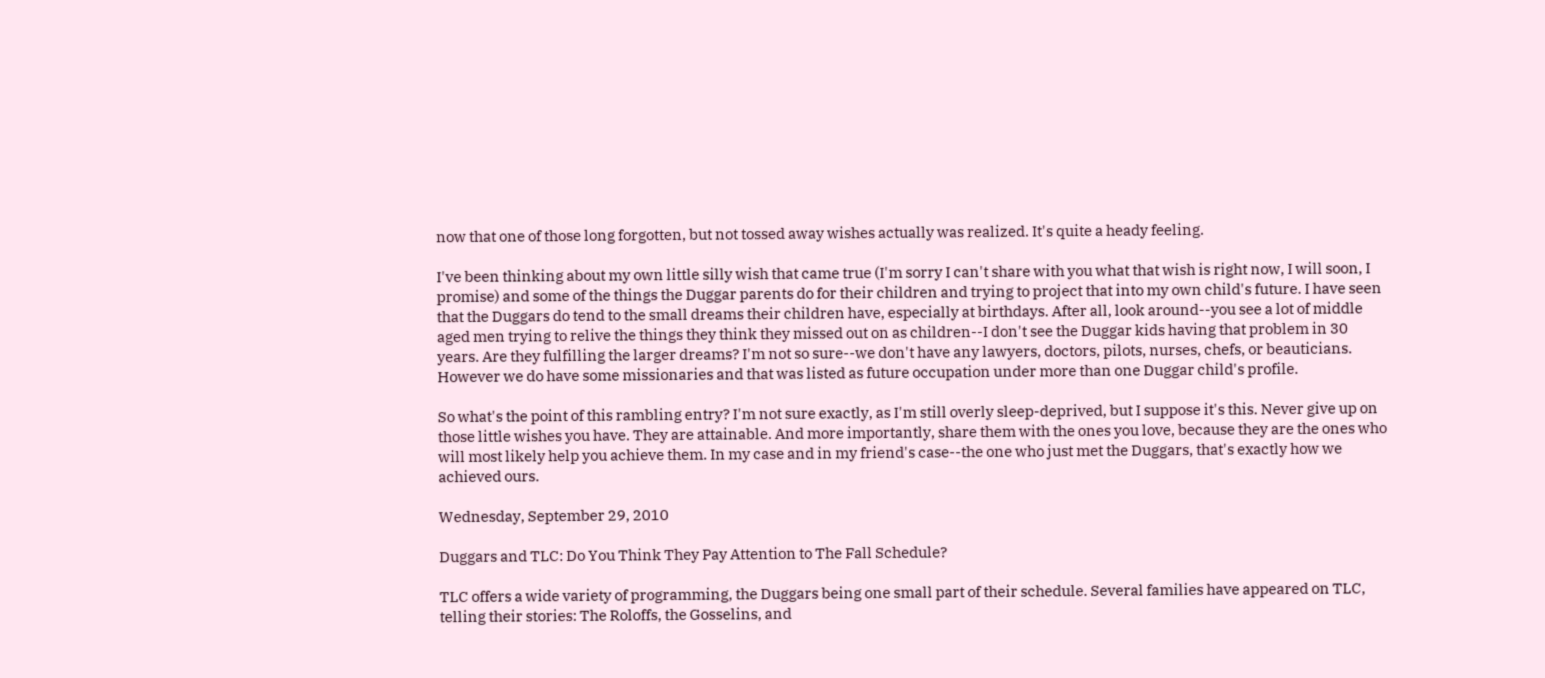now that one of those long forgotten, but not tossed away wishes actually was realized. It's quite a heady feeling.

I've been thinking about my own little silly wish that came true (I'm sorry I can't share with you what that wish is right now, I will soon, I promise) and some of the things the Duggar parents do for their children and trying to project that into my own child's future. I have seen that the Duggars do tend to the small dreams their children have, especially at birthdays. After all, look around--you see a lot of middle aged men trying to relive the things they think they missed out on as children--I don't see the Duggar kids having that problem in 30 years. Are they fulfilling the larger dreams? I'm not so sure--we don't have any lawyers, doctors, pilots, nurses, chefs, or beauticians. However we do have some missionaries and that was listed as future occupation under more than one Duggar child's profile.

So what's the point of this rambling entry? I'm not sure exactly, as I'm still overly sleep-deprived, but I suppose it's this. Never give up on those little wishes you have. They are attainable. And more importantly, share them with the ones you love, because they are the ones who will most likely help you achieve them. In my case and in my friend's case--the one who just met the Duggars, that's exactly how we achieved ours.

Wednesday, September 29, 2010

Duggars and TLC: Do You Think They Pay Attention to The Fall Schedule?

TLC offers a wide variety of programming, the Duggars being one small part of their schedule. Several families have appeared on TLC, telling their stories: The Roloffs, the Gosselins, and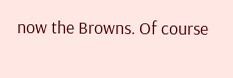now the Browns. Of course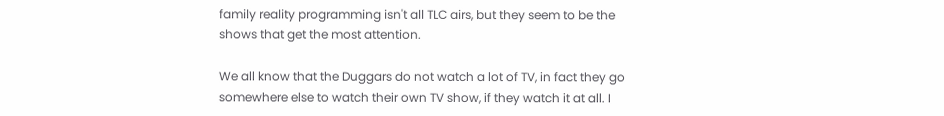family reality programming isn't all TLC airs, but they seem to be the shows that get the most attention.

We all know that the Duggars do not watch a lot of TV, in fact they go somewhere else to watch their own TV show, if they watch it at all. I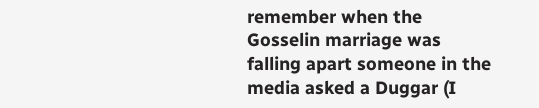remember when the Gosselin marriage was falling apart someone in the media asked a Duggar (I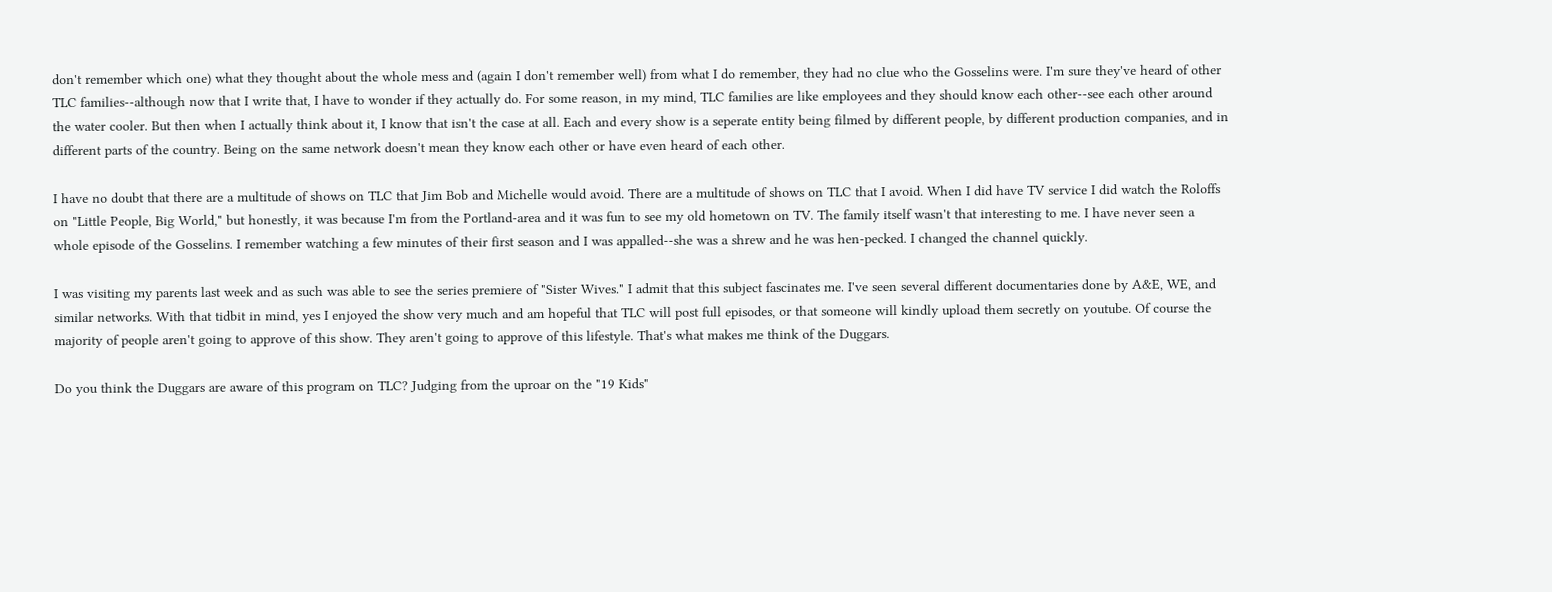don't remember which one) what they thought about the whole mess and (again I don't remember well) from what I do remember, they had no clue who the Gosselins were. I'm sure they've heard of other TLC families--although now that I write that, I have to wonder if they actually do. For some reason, in my mind, TLC families are like employees and they should know each other--see each other around the water cooler. But then when I actually think about it, I know that isn't the case at all. Each and every show is a seperate entity being filmed by different people, by different production companies, and in different parts of the country. Being on the same network doesn't mean they know each other or have even heard of each other.

I have no doubt that there are a multitude of shows on TLC that Jim Bob and Michelle would avoid. There are a multitude of shows on TLC that I avoid. When I did have TV service I did watch the Roloffs on "Little People, Big World," but honestly, it was because I'm from the Portland-area and it was fun to see my old hometown on TV. The family itself wasn't that interesting to me. I have never seen a whole episode of the Gosselins. I remember watching a few minutes of their first season and I was appalled--she was a shrew and he was hen-pecked. I changed the channel quickly.

I was visiting my parents last week and as such was able to see the series premiere of "Sister Wives." I admit that this subject fascinates me. I've seen several different documentaries done by A&E, WE, and similar networks. With that tidbit in mind, yes I enjoyed the show very much and am hopeful that TLC will post full episodes, or that someone will kindly upload them secretly on youtube. Of course the majority of people aren't going to approve of this show. They aren't going to approve of this lifestyle. That's what makes me think of the Duggars.

Do you think the Duggars are aware of this program on TLC? Judging from the uproar on the "19 Kids"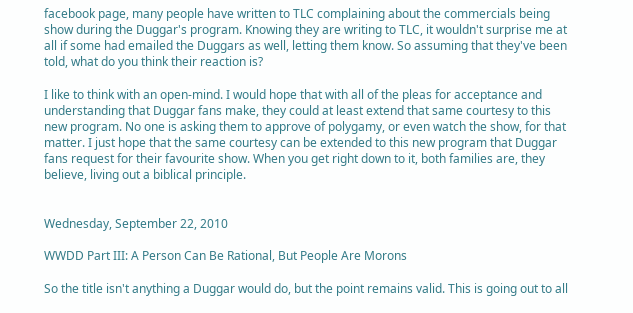facebook page, many people have written to TLC complaining about the commercials being show during the Duggar's program. Knowing they are writing to TLC, it wouldn't surprise me at all if some had emailed the Duggars as well, letting them know. So assuming that they've been told, what do you think their reaction is?

I like to think with an open-mind. I would hope that with all of the pleas for acceptance and understanding that Duggar fans make, they could at least extend that same courtesy to this new program. No one is asking them to approve of polygamy, or even watch the show, for that matter. I just hope that the same courtesy can be extended to this new program that Duggar fans request for their favourite show. When you get right down to it, both families are, they believe, living out a biblical principle.


Wednesday, September 22, 2010

WWDD Part III: A Person Can Be Rational, But People Are Morons

So the title isn't anything a Duggar would do, but the point remains valid. This is going out to all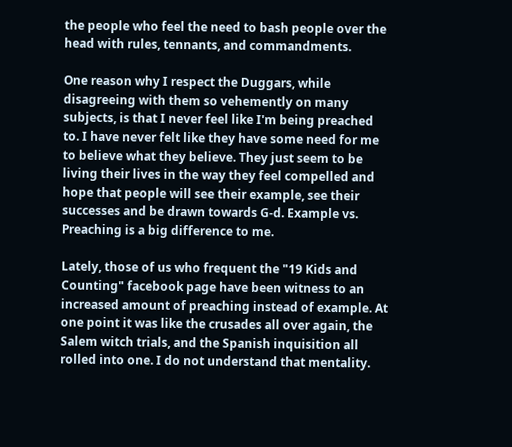the people who feel the need to bash people over the head with rules, tennants, and commandments.

One reason why I respect the Duggars, while disagreeing with them so vehemently on many subjects, is that I never feel like I'm being preached to. I have never felt like they have some need for me to believe what they believe. They just seem to be living their lives in the way they feel compelled and hope that people will see their example, see their successes and be drawn towards G-d. Example vs. Preaching is a big difference to me.

Lately, those of us who frequent the "19 Kids and Counting" facebook page have been witness to an increased amount of preaching instead of example. At one point it was like the crusades all over again, the Salem witch trials, and the Spanish inquisition all rolled into one. I do not understand that mentality.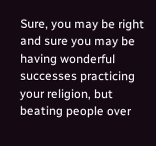Sure, you may be right and sure you may be having wonderful successes practicing your religion, but beating people over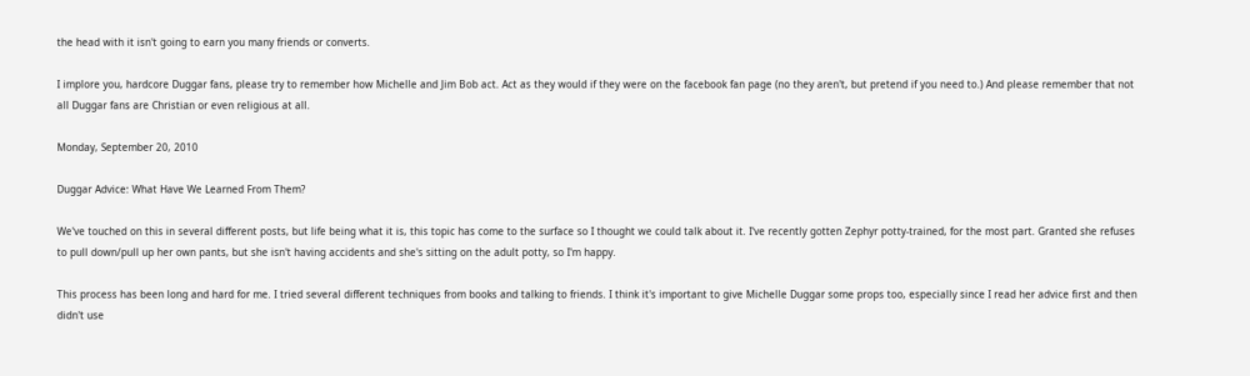the head with it isn't going to earn you many friends or converts.

I implore you, hardcore Duggar fans, please try to remember how Michelle and Jim Bob act. Act as they would if they were on the facebook fan page (no they aren't, but pretend if you need to.) And please remember that not all Duggar fans are Christian or even religious at all.

Monday, September 20, 2010

Duggar Advice: What Have We Learned From Them?

We've touched on this in several different posts, but life being what it is, this topic has come to the surface so I thought we could talk about it. I've recently gotten Zephyr potty-trained, for the most part. Granted she refuses to pull down/pull up her own pants, but she isn't having accidents and she's sitting on the adult potty, so I'm happy.

This process has been long and hard for me. I tried several different techniques from books and talking to friends. I think it's important to give Michelle Duggar some props too, especially since I read her advice first and then didn't use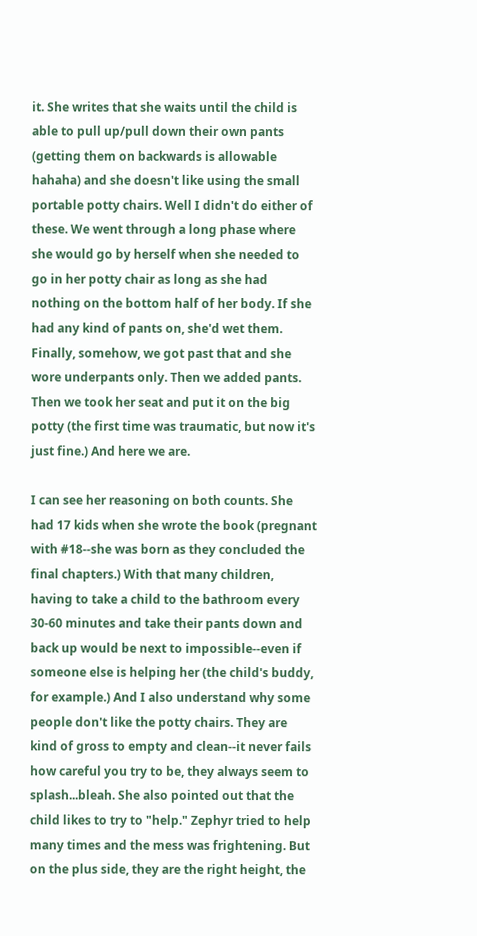it. She writes that she waits until the child is able to pull up/pull down their own pants (getting them on backwards is allowable hahaha) and she doesn't like using the small portable potty chairs. Well I didn't do either of these. We went through a long phase where she would go by herself when she needed to go in her potty chair as long as she had nothing on the bottom half of her body. If she had any kind of pants on, she'd wet them. Finally, somehow, we got past that and she wore underpants only. Then we added pants. Then we took her seat and put it on the big potty (the first time was traumatic, but now it's just fine.) And here we are.

I can see her reasoning on both counts. She had 17 kids when she wrote the book (pregnant with #18--she was born as they concluded the final chapters.) With that many children, having to take a child to the bathroom every 30-60 minutes and take their pants down and back up would be next to impossible--even if someone else is helping her (the child's buddy, for example.) And I also understand why some people don't like the potty chairs. They are kind of gross to empty and clean--it never fails how careful you try to be, they always seem to splash...bleah. She also pointed out that the child likes to try to "help." Zephyr tried to help many times and the mess was frightening. But on the plus side, they are the right height, the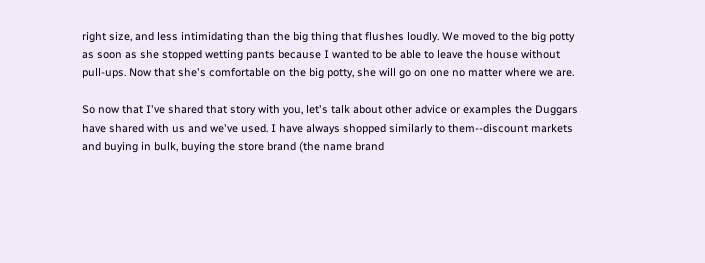right size, and less intimidating than the big thing that flushes loudly. We moved to the big potty as soon as she stopped wetting pants because I wanted to be able to leave the house without pull-ups. Now that she's comfortable on the big potty, she will go on one no matter where we are.

So now that I've shared that story with you, let's talk about other advice or examples the Duggars have shared with us and we've used. I have always shopped similarly to them--discount markets and buying in bulk, buying the store brand (the name brand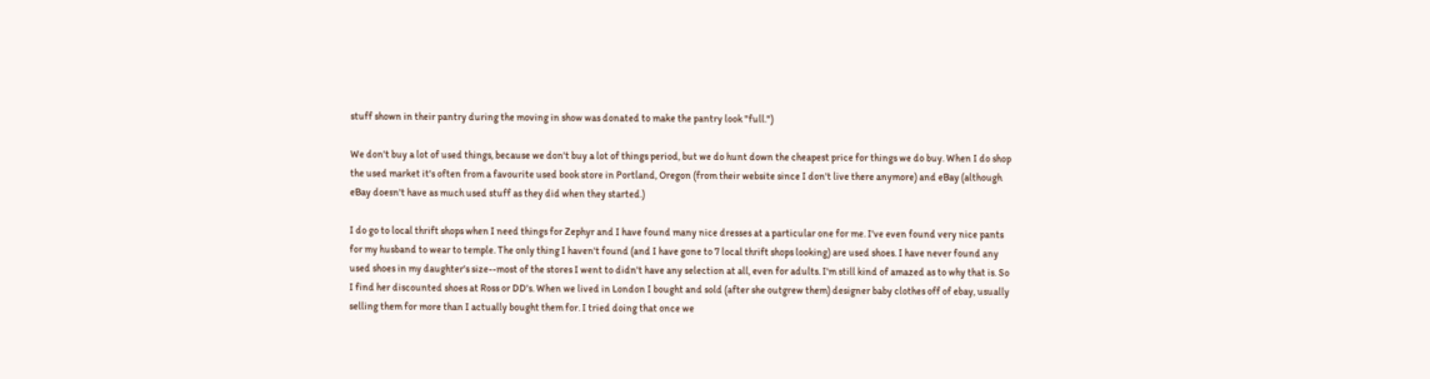stuff shown in their pantry during the moving in show was donated to make the pantry look "full.")

We don't buy a lot of used things, because we don't buy a lot of things period, but we do hunt down the cheapest price for things we do buy. When I do shop the used market it's often from a favourite used book store in Portland, Oregon (from their website since I don't live there anymore) and eBay (although eBay doesn't have as much used stuff as they did when they started.)

I do go to local thrift shops when I need things for Zephyr and I have found many nice dresses at a particular one for me. I've even found very nice pants for my husband to wear to temple. The only thing I haven't found (and I have gone to 7 local thrift shops looking) are used shoes. I have never found any used shoes in my daughter's size--most of the stores I went to didn't have any selection at all, even for adults. I'm still kind of amazed as to why that is. So I find her discounted shoes at Ross or DD's. When we lived in London I bought and sold (after she outgrew them) designer baby clothes off of ebay, usually selling them for more than I actually bought them for. I tried doing that once we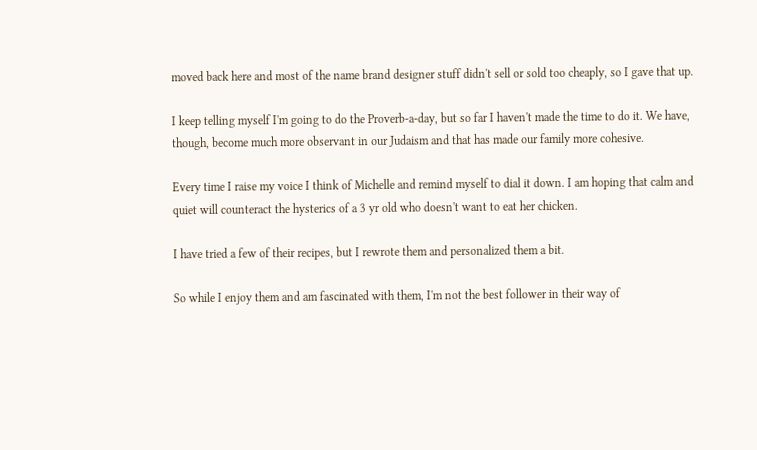moved back here and most of the name brand designer stuff didn't sell or sold too cheaply, so I gave that up.

I keep telling myself I'm going to do the Proverb-a-day, but so far I haven't made the time to do it. We have, though, become much more observant in our Judaism and that has made our family more cohesive.

Every time I raise my voice I think of Michelle and remind myself to dial it down. I am hoping that calm and quiet will counteract the hysterics of a 3 yr old who doesn't want to eat her chicken.

I have tried a few of their recipes, but I rewrote them and personalized them a bit.

So while I enjoy them and am fascinated with them, I'm not the best follower in their way of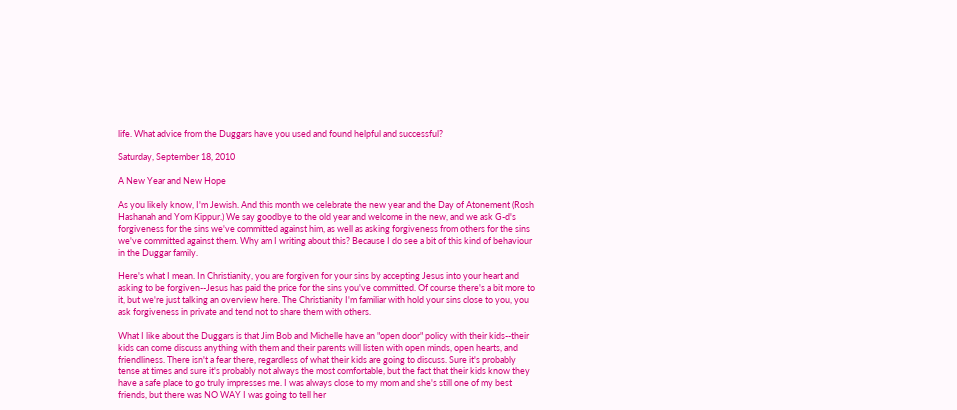life. What advice from the Duggars have you used and found helpful and successful?

Saturday, September 18, 2010

A New Year and New Hope

As you likely know, I'm Jewish. And this month we celebrate the new year and the Day of Atonement (Rosh Hashanah and Yom Kippur.) We say goodbye to the old year and welcome in the new, and we ask G-d's forgiveness for the sins we've committed against him, as well as asking forgiveness from others for the sins we've committed against them. Why am I writing about this? Because I do see a bit of this kind of behaviour in the Duggar family.

Here's what I mean. In Christianity, you are forgiven for your sins by accepting Jesus into your heart and asking to be forgiven--Jesus has paid the price for the sins you've committed. Of course there's a bit more to it, but we're just talking an overview here. The Christianity I'm familiar with hold your sins close to you, you ask forgiveness in private and tend not to share them with others.

What I like about the Duggars is that Jim Bob and Michelle have an "open door" policy with their kids--their kids can come discuss anything with them and their parents will listen with open minds, open hearts, and friendliness. There isn't a fear there, regardless of what their kids are going to discuss. Sure it's probably tense at times and sure it's probably not always the most comfortable, but the fact that their kids know they have a safe place to go truly impresses me. I was always close to my mom and she's still one of my best friends, but there was NO WAY I was going to tell her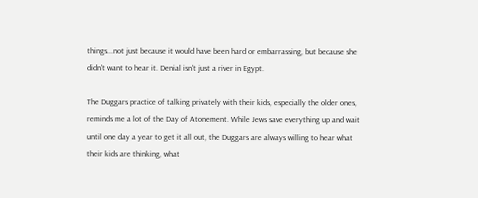things...not just because it would have been hard or embarrassing, but because she didn't want to hear it. Denial isn't just a river in Egypt.

The Duggars practice of talking privately with their kids, especially the older ones, reminds me a lot of the Day of Atonement. While Jews save everything up and wait until one day a year to get it all out, the Duggars are always willing to hear what their kids are thinking, what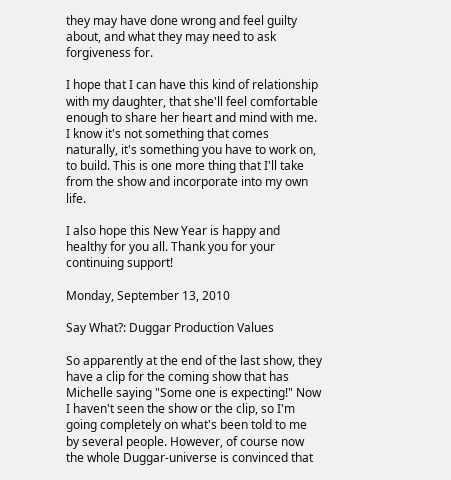they may have done wrong and feel guilty about, and what they may need to ask forgiveness for.

I hope that I can have this kind of relationship with my daughter, that she'll feel comfortable enough to share her heart and mind with me. I know it's not something that comes naturally, it's something you have to work on, to build. This is one more thing that I'll take from the show and incorporate into my own life.

I also hope this New Year is happy and healthy for you all. Thank you for your continuing support!

Monday, September 13, 2010

Say What?: Duggar Production Values

So apparently at the end of the last show, they have a clip for the coming show that has Michelle saying "Some one is expecting!" Now I haven't seen the show or the clip, so I'm going completely on what's been told to me by several people. However, of course now the whole Duggar-universe is convinced that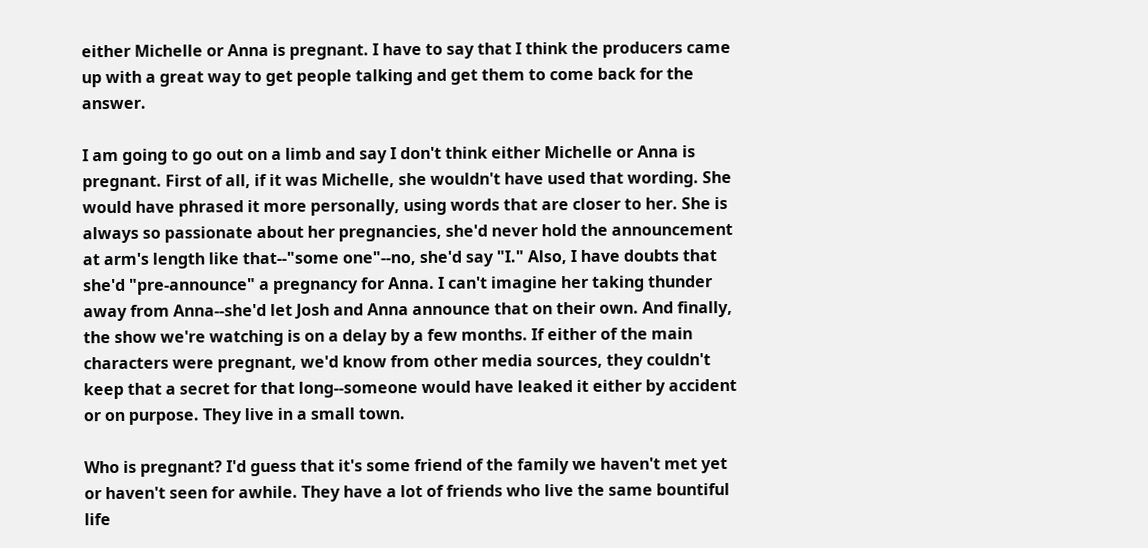either Michelle or Anna is pregnant. I have to say that I think the producers came up with a great way to get people talking and get them to come back for the answer.

I am going to go out on a limb and say I don't think either Michelle or Anna is pregnant. First of all, if it was Michelle, she wouldn't have used that wording. She would have phrased it more personally, using words that are closer to her. She is always so passionate about her pregnancies, she'd never hold the announcement at arm's length like that--"some one"--no, she'd say "I." Also, I have doubts that she'd "pre-announce" a pregnancy for Anna. I can't imagine her taking thunder away from Anna--she'd let Josh and Anna announce that on their own. And finally, the show we're watching is on a delay by a few months. If either of the main characters were pregnant, we'd know from other media sources, they couldn't keep that a secret for that long--someone would have leaked it either by accident or on purpose. They live in a small town.

Who is pregnant? I'd guess that it's some friend of the family we haven't met yet or haven't seen for awhile. They have a lot of friends who live the same bountiful life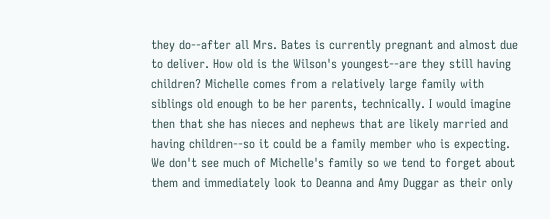they do--after all Mrs. Bates is currently pregnant and almost due to deliver. How old is the Wilson's youngest--are they still having children? Michelle comes from a relatively large family with siblings old enough to be her parents, technically. I would imagine then that she has nieces and nephews that are likely married and having children--so it could be a family member who is expecting. We don't see much of Michelle's family so we tend to forget about them and immediately look to Deanna and Amy Duggar as their only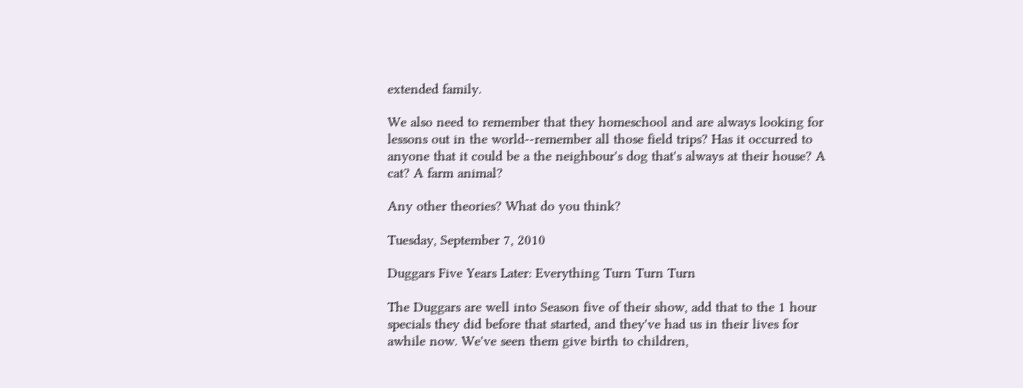extended family.

We also need to remember that they homeschool and are always looking for lessons out in the world--remember all those field trips? Has it occurred to anyone that it could be a the neighbour's dog that's always at their house? A cat? A farm animal?

Any other theories? What do you think?

Tuesday, September 7, 2010

Duggars Five Years Later: Everything Turn Turn Turn

The Duggars are well into Season five of their show, add that to the 1 hour specials they did before that started, and they've had us in their lives for awhile now. We've seen them give birth to children,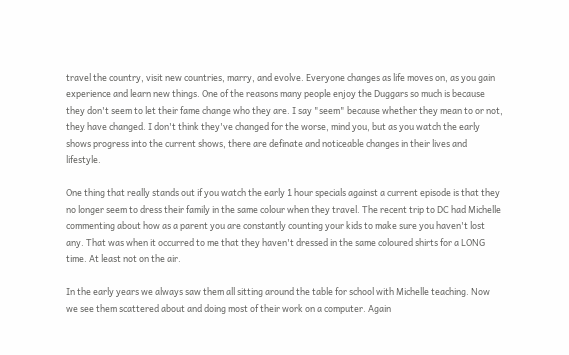travel the country, visit new countries, marry, and evolve. Everyone changes as life moves on, as you gain experience and learn new things. One of the reasons many people enjoy the Duggars so much is because they don't seem to let their fame change who they are. I say "seem" because whether they mean to or not, they have changed. I don't think they've changed for the worse, mind you, but as you watch the early shows progress into the current shows, there are definate and noticeable changes in their lives and lifestyle.

One thing that really stands out if you watch the early 1 hour specials against a current episode is that they no longer seem to dress their family in the same colour when they travel. The recent trip to DC had Michelle commenting about how as a parent you are constantly counting your kids to make sure you haven't lost any. That was when it occurred to me that they haven't dressed in the same coloured shirts for a LONG time. At least not on the air.

In the early years we always saw them all sitting around the table for school with Michelle teaching. Now we see them scattered about and doing most of their work on a computer. Again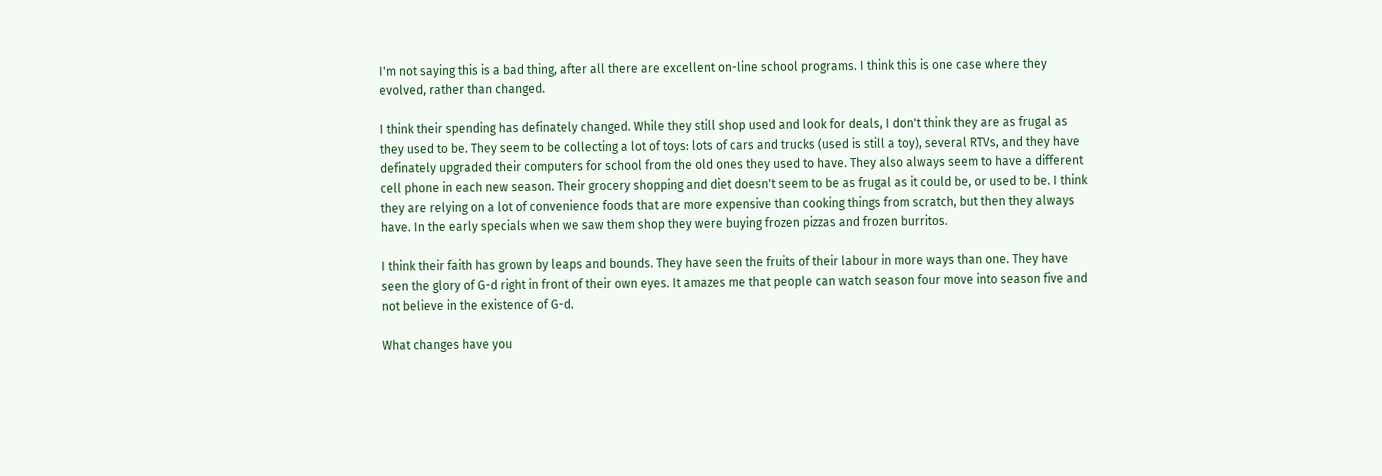I'm not saying this is a bad thing, after all there are excellent on-line school programs. I think this is one case where they evolved, rather than changed.

I think their spending has definately changed. While they still shop used and look for deals, I don't think they are as frugal as they used to be. They seem to be collecting a lot of toys: lots of cars and trucks (used is still a toy), several RTVs, and they have definately upgraded their computers for school from the old ones they used to have. They also always seem to have a different cell phone in each new season. Their grocery shopping and diet doesn't seem to be as frugal as it could be, or used to be. I think they are relying on a lot of convenience foods that are more expensive than cooking things from scratch, but then they always have. In the early specials when we saw them shop they were buying frozen pizzas and frozen burritos.

I think their faith has grown by leaps and bounds. They have seen the fruits of their labour in more ways than one. They have seen the glory of G-d right in front of their own eyes. It amazes me that people can watch season four move into season five and not believe in the existence of G-d.

What changes have you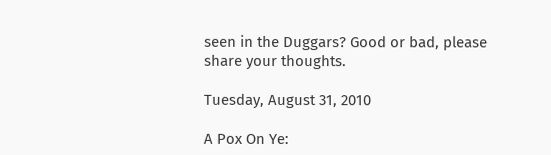seen in the Duggars? Good or bad, please share your thoughts.

Tuesday, August 31, 2010

A Pox On Ye: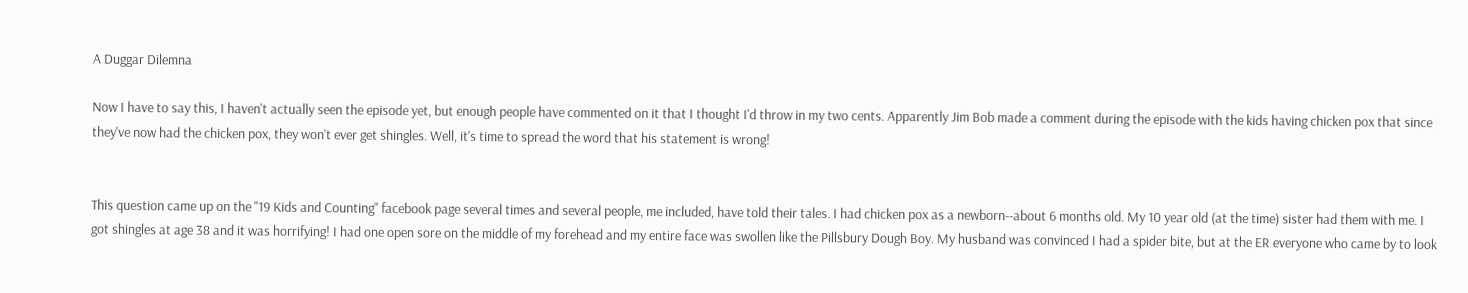A Duggar Dilemna

Now I have to say this, I haven't actually seen the episode yet, but enough people have commented on it that I thought I'd throw in my two cents. Apparently Jim Bob made a comment during the episode with the kids having chicken pox that since they've now had the chicken pox, they won't ever get shingles. Well, it's time to spread the word that his statement is wrong!


This question came up on the "19 Kids and Counting" facebook page several times and several people, me included, have told their tales. I had chicken pox as a newborn--about 6 months old. My 10 year old (at the time) sister had them with me. I got shingles at age 38 and it was horrifying! I had one open sore on the middle of my forehead and my entire face was swollen like the Pillsbury Dough Boy. My husband was convinced I had a spider bite, but at the ER everyone who came by to look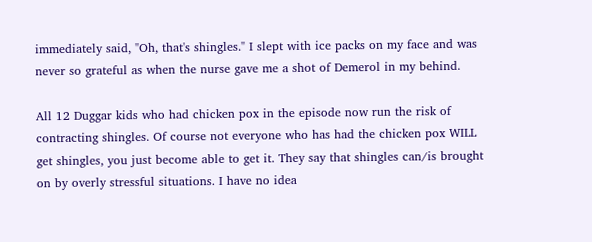immediately said, "Oh, that's shingles." I slept with ice packs on my face and was never so grateful as when the nurse gave me a shot of Demerol in my behind.

All 12 Duggar kids who had chicken pox in the episode now run the risk of contracting shingles. Of course not everyone who has had the chicken pox WILL get shingles, you just become able to get it. They say that shingles can/is brought on by overly stressful situations. I have no idea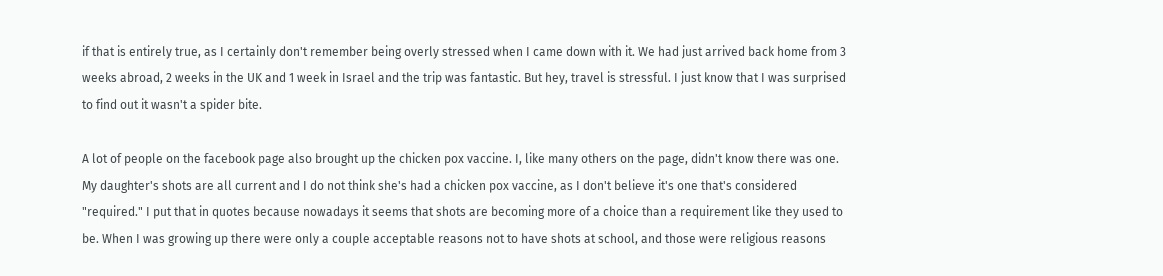if that is entirely true, as I certainly don't remember being overly stressed when I came down with it. We had just arrived back home from 3 weeks abroad, 2 weeks in the UK and 1 week in Israel and the trip was fantastic. But hey, travel is stressful. I just know that I was surprised to find out it wasn't a spider bite.

A lot of people on the facebook page also brought up the chicken pox vaccine. I, like many others on the page, didn't know there was one. My daughter's shots are all current and I do not think she's had a chicken pox vaccine, as I don't believe it's one that's considered "required." I put that in quotes because nowadays it seems that shots are becoming more of a choice than a requirement like they used to be. When I was growing up there were only a couple acceptable reasons not to have shots at school, and those were religious reasons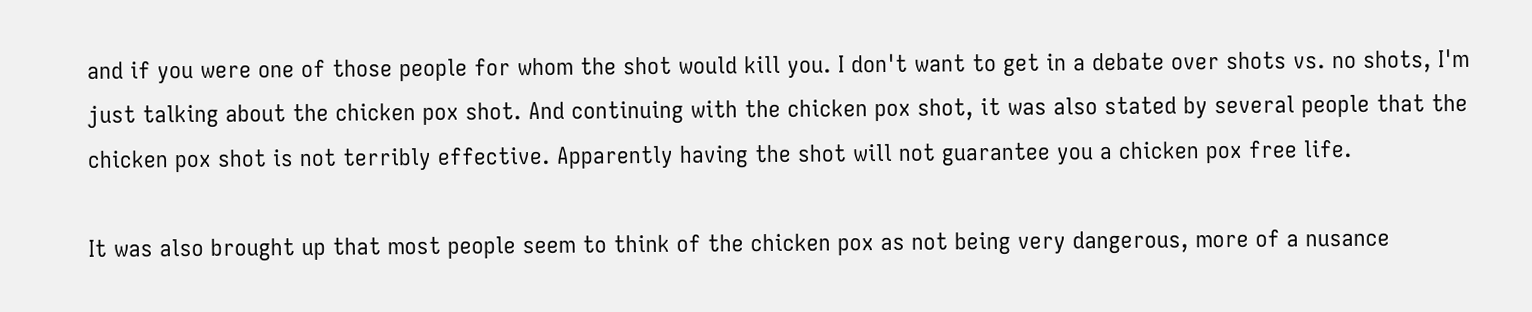and if you were one of those people for whom the shot would kill you. I don't want to get in a debate over shots vs. no shots, I'm just talking about the chicken pox shot. And continuing with the chicken pox shot, it was also stated by several people that the chicken pox shot is not terribly effective. Apparently having the shot will not guarantee you a chicken pox free life.

It was also brought up that most people seem to think of the chicken pox as not being very dangerous, more of a nusance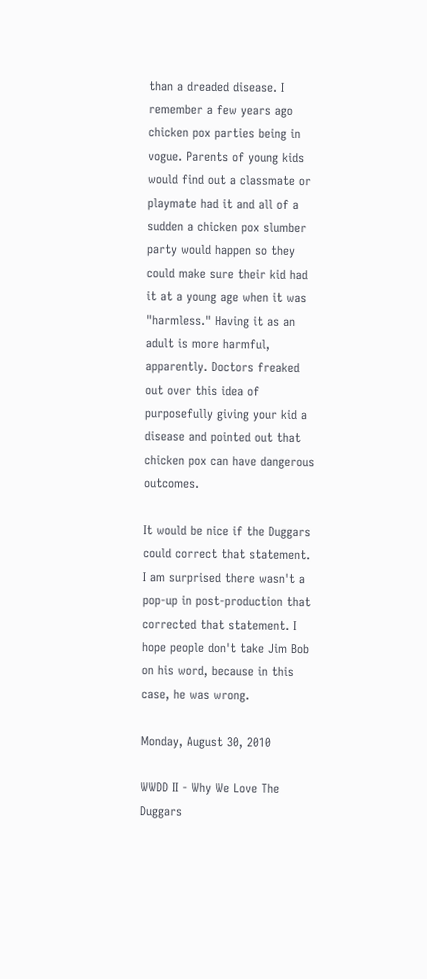than a dreaded disease. I remember a few years ago chicken pox parties being in vogue. Parents of young kids would find out a classmate or playmate had it and all of a sudden a chicken pox slumber party would happen so they could make sure their kid had it at a young age when it was "harmless." Having it as an adult is more harmful, apparently. Doctors freaked out over this idea of purposefully giving your kid a disease and pointed out that chicken pox can have dangerous outcomes.

It would be nice if the Duggars could correct that statement. I am surprised there wasn't a pop-up in post-production that corrected that statement. I hope people don't take Jim Bob on his word, because in this case, he was wrong.

Monday, August 30, 2010

WWDD II - Why We Love The Duggars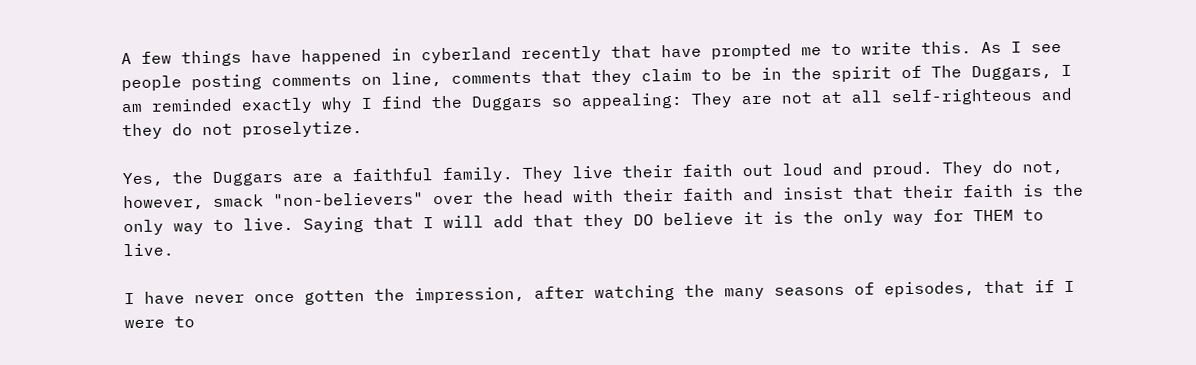A few things have happened in cyberland recently that have prompted me to write this. As I see people posting comments on line, comments that they claim to be in the spirit of The Duggars, I am reminded exactly why I find the Duggars so appealing: They are not at all self-righteous and they do not proselytize.

Yes, the Duggars are a faithful family. They live their faith out loud and proud. They do not, however, smack "non-believers" over the head with their faith and insist that their faith is the only way to live. Saying that I will add that they DO believe it is the only way for THEM to live.

I have never once gotten the impression, after watching the many seasons of episodes, that if I were to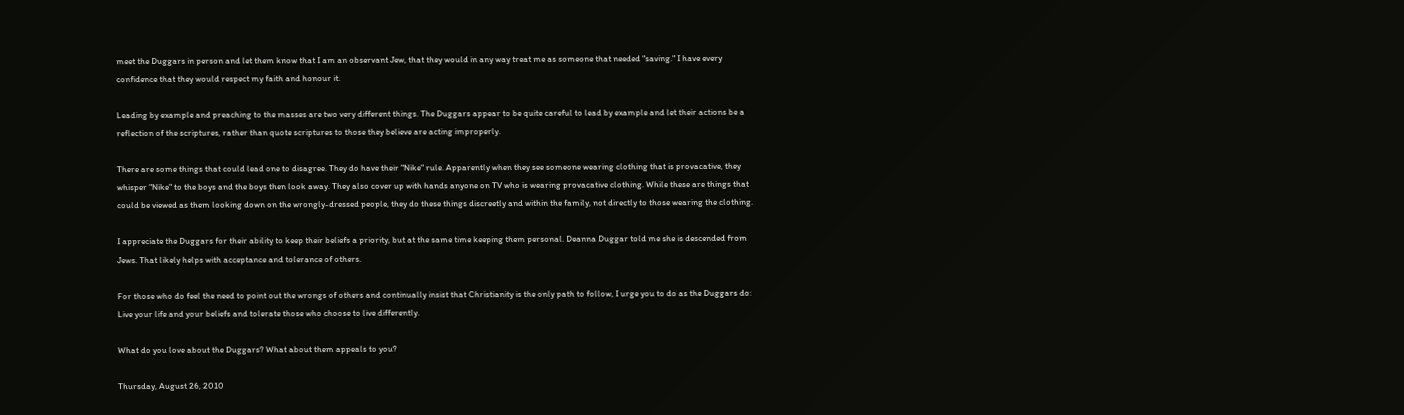meet the Duggars in person and let them know that I am an observant Jew, that they would in any way treat me as someone that needed "saving." I have every confidence that they would respect my faith and honour it.

Leading by example and preaching to the masses are two very different things. The Duggars appear to be quite careful to lead by example and let their actions be a reflection of the scriptures, rather than quote scriptures to those they believe are acting improperly.

There are some things that could lead one to disagree. They do have their "Nike" rule. Apparently when they see someone wearing clothing that is provacative, they whisper "Nike" to the boys and the boys then look away. They also cover up with hands anyone on TV who is wearing provacative clothing. While these are things that could be viewed as them looking down on the wrongly-dressed people, they do these things discreetly and within the family, not directly to those wearing the clothing.

I appreciate the Duggars for their ability to keep their beliefs a priority, but at the same time keeping them personal. Deanna Duggar told me she is descended from Jews. That likely helps with acceptance and tolerance of others.

For those who do feel the need to point out the wrongs of others and continually insist that Christianity is the only path to follow, I urge you to do as the Duggars do: Live your life and your beliefs and tolerate those who choose to live differently.

What do you love about the Duggars? What about them appeals to you?

Thursday, August 26, 2010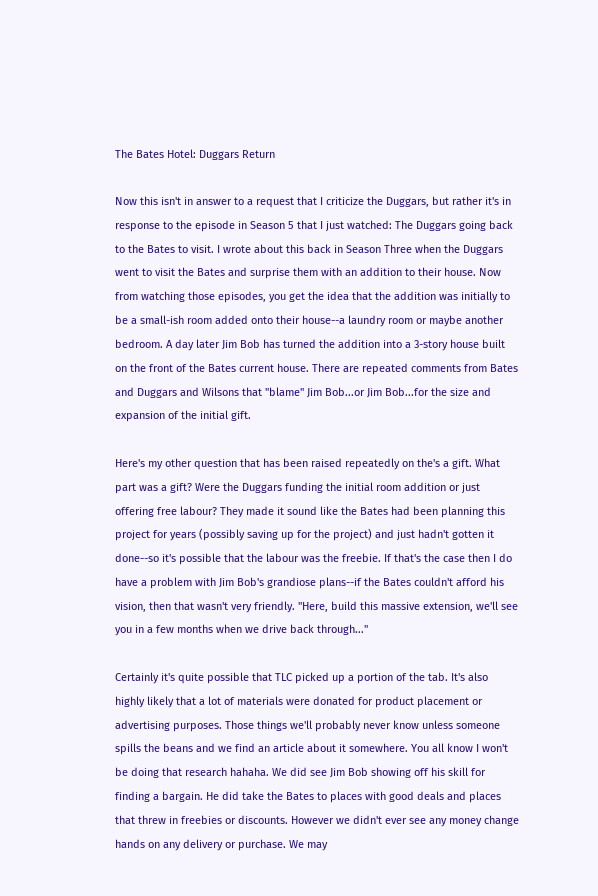The Bates Hotel: Duggars Return

Now this isn't in answer to a request that I criticize the Duggars, but rather it's in response to the episode in Season 5 that I just watched: The Duggars going back to the Bates to visit. I wrote about this back in Season Three when the Duggars went to visit the Bates and surprise them with an addition to their house. Now from watching those episodes, you get the idea that the addition was initially to be a small-ish room added onto their house--a laundry room or maybe another bedroom. A day later Jim Bob has turned the addition into a 3-story house built on the front of the Bates current house. There are repeated comments from Bates and Duggars and Wilsons that "blame" Jim Bob...or Jim Bob...for the size and expansion of the initial gift.

Here's my other question that has been raised repeatedly on the's a gift. What part was a gift? Were the Duggars funding the initial room addition or just offering free labour? They made it sound like the Bates had been planning this project for years (possibly saving up for the project) and just hadn't gotten it done--so it's possible that the labour was the freebie. If that's the case then I do have a problem with Jim Bob's grandiose plans--if the Bates couldn't afford his vision, then that wasn't very friendly. "Here, build this massive extension, we'll see you in a few months when we drive back through..."

Certainly it's quite possible that TLC picked up a portion of the tab. It's also highly likely that a lot of materials were donated for product placement or advertising purposes. Those things we'll probably never know unless someone spills the beans and we find an article about it somewhere. You all know I won't be doing that research hahaha. We did see Jim Bob showing off his skill for finding a bargain. He did take the Bates to places with good deals and places that threw in freebies or discounts. However we didn't ever see any money change hands on any delivery or purchase. We may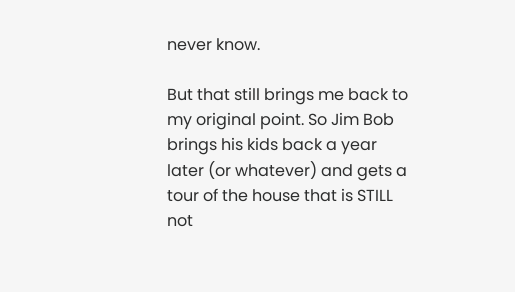never know.

But that still brings me back to my original point. So Jim Bob brings his kids back a year later (or whatever) and gets a tour of the house that is STILL not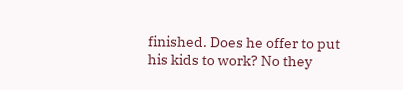finished. Does he offer to put his kids to work? No they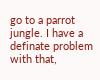go to a parrot jungle. I have a definate problem with that,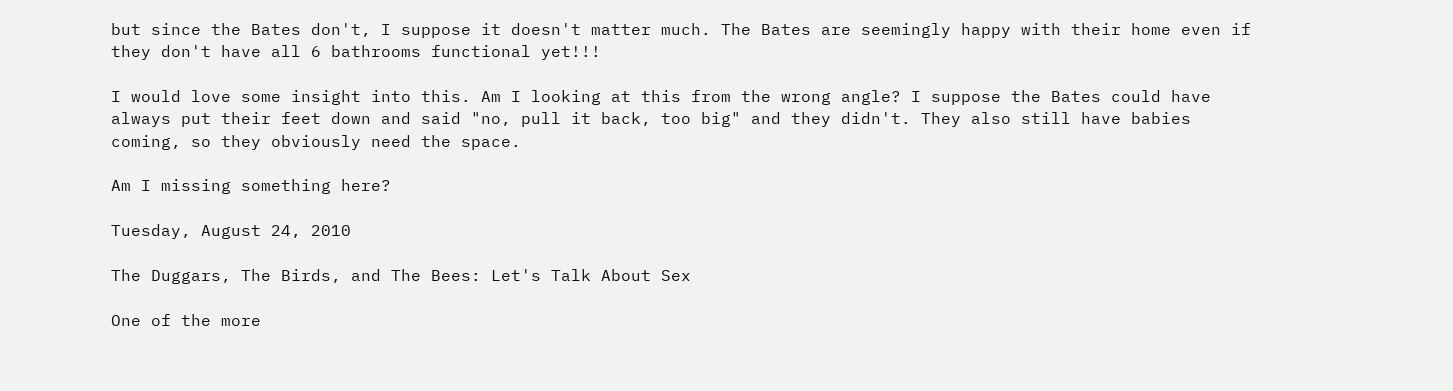but since the Bates don't, I suppose it doesn't matter much. The Bates are seemingly happy with their home even if they don't have all 6 bathrooms functional yet!!!

I would love some insight into this. Am I looking at this from the wrong angle? I suppose the Bates could have always put their feet down and said "no, pull it back, too big" and they didn't. They also still have babies coming, so they obviously need the space.

Am I missing something here?

Tuesday, August 24, 2010

The Duggars, The Birds, and The Bees: Let's Talk About Sex

One of the more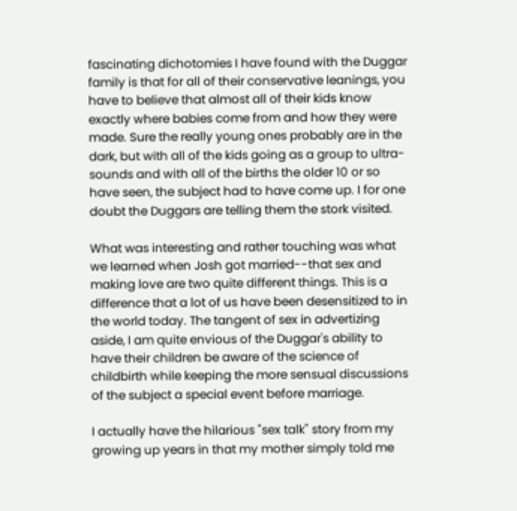fascinating dichotomies I have found with the Duggar family is that for all of their conservative leanings, you have to believe that almost all of their kids know exactly where babies come from and how they were made. Sure the really young ones probably are in the dark, but with all of the kids going as a group to ultra-sounds and with all of the births the older 10 or so have seen, the subject had to have come up. I for one doubt the Duggars are telling them the stork visited.

What was interesting and rather touching was what we learned when Josh got married--that sex and making love are two quite different things. This is a difference that a lot of us have been desensitized to in the world today. The tangent of sex in advertizing aside, I am quite envious of the Duggar's ability to have their children be aware of the science of childbirth while keeping the more sensual discussions of the subject a special event before marriage.

I actually have the hilarious "sex talk" story from my growing up years in that my mother simply told me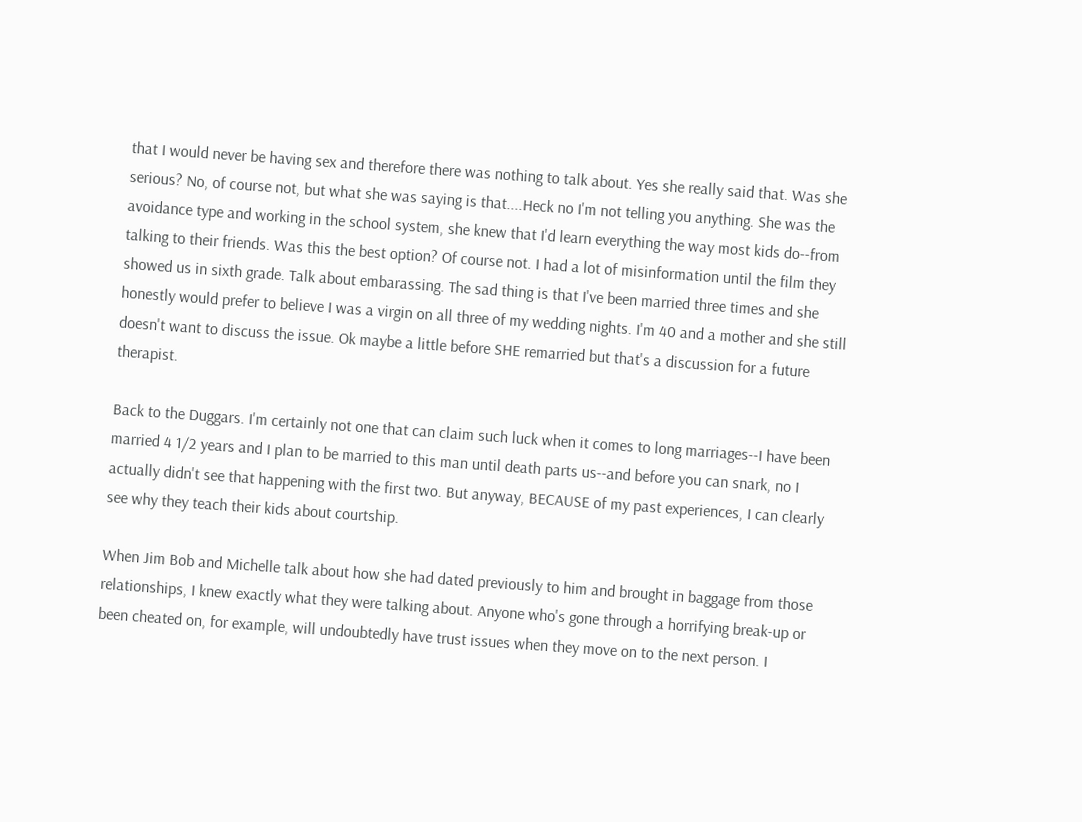that I would never be having sex and therefore there was nothing to talk about. Yes she really said that. Was she serious? No, of course not, but what she was saying is that....Heck no I'm not telling you anything. She was the avoidance type and working in the school system, she knew that I'd learn everything the way most kids do--from talking to their friends. Was this the best option? Of course not. I had a lot of misinformation until the film they showed us in sixth grade. Talk about embarassing. The sad thing is that I've been married three times and she honestly would prefer to believe I was a virgin on all three of my wedding nights. I'm 40 and a mother and she still doesn't want to discuss the issue. Ok maybe a little before SHE remarried but that's a discussion for a future therapist.

Back to the Duggars. I'm certainly not one that can claim such luck when it comes to long marriages--I have been married 4 1/2 years and I plan to be married to this man until death parts us--and before you can snark, no I actually didn't see that happening with the first two. But anyway, BECAUSE of my past experiences, I can clearly see why they teach their kids about courtship.

When Jim Bob and Michelle talk about how she had dated previously to him and brought in baggage from those relationships, I knew exactly what they were talking about. Anyone who's gone through a horrifying break-up or been cheated on, for example, will undoubtedly have trust issues when they move on to the next person. I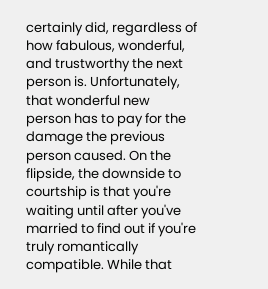certainly did, regardless of how fabulous, wonderful, and trustworthy the next person is. Unfortunately, that wonderful new person has to pay for the damage the previous person caused. On the flipside, the downside to courtship is that you're waiting until after you've married to find out if you're truly romantically compatible. While that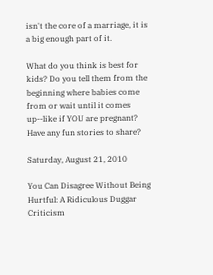isn't the core of a marriage, it is a big enough part of it.

What do you think is best for kids? Do you tell them from the beginning where babies come from or wait until it comes up--like if YOU are pregnant? Have any fun stories to share?

Saturday, August 21, 2010

You Can Disagree Without Being Hurtful: A Ridiculous Duggar Criticism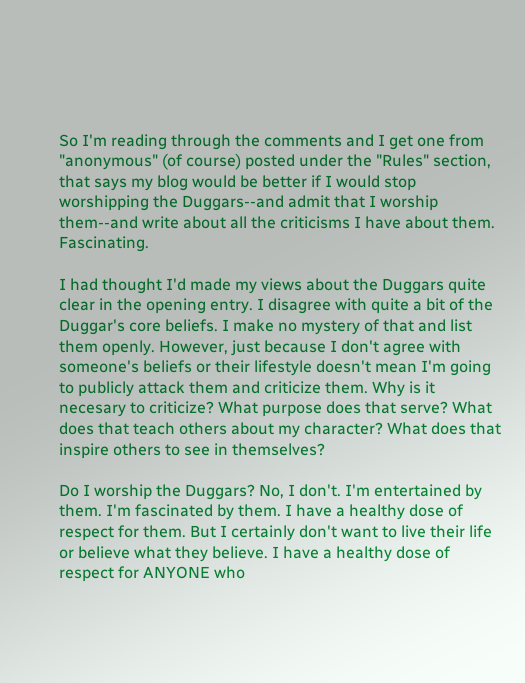So I'm reading through the comments and I get one from "anonymous" (of course) posted under the "Rules" section, that says my blog would be better if I would stop worshipping the Duggars--and admit that I worship them--and write about all the criticisms I have about them. Fascinating.

I had thought I'd made my views about the Duggars quite clear in the opening entry. I disagree with quite a bit of the Duggar's core beliefs. I make no mystery of that and list them openly. However, just because I don't agree with someone's beliefs or their lifestyle doesn't mean I'm going to publicly attack them and criticize them. Why is it necesary to criticize? What purpose does that serve? What does that teach others about my character? What does that inspire others to see in themselves?

Do I worship the Duggars? No, I don't. I'm entertained by them. I'm fascinated by them. I have a healthy dose of respect for them. But I certainly don't want to live their life or believe what they believe. I have a healthy dose of respect for ANYONE who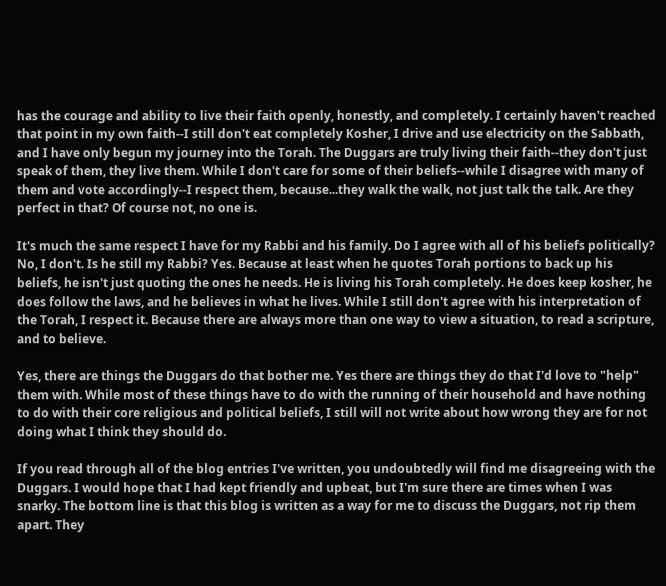has the courage and ability to live their faith openly, honestly, and completely. I certainly haven't reached that point in my own faith--I still don't eat completely Kosher, I drive and use electricity on the Sabbath, and I have only begun my journey into the Torah. The Duggars are truly living their faith--they don't just speak of them, they live them. While I don't care for some of their beliefs--while I disagree with many of them and vote accordingly--I respect them, because...they walk the walk, not just talk the talk. Are they perfect in that? Of course not, no one is.

It's much the same respect I have for my Rabbi and his family. Do I agree with all of his beliefs politically? No, I don't. Is he still my Rabbi? Yes. Because at least when he quotes Torah portions to back up his beliefs, he isn't just quoting the ones he needs. He is living his Torah completely. He does keep kosher, he does follow the laws, and he believes in what he lives. While I still don't agree with his interpretation of the Torah, I respect it. Because there are always more than one way to view a situation, to read a scripture, and to believe.

Yes, there are things the Duggars do that bother me. Yes there are things they do that I'd love to "help" them with. While most of these things have to do with the running of their household and have nothing to do with their core religious and political beliefs, I still will not write about how wrong they are for not doing what I think they should do.

If you read through all of the blog entries I've written, you undoubtedly will find me disagreeing with the Duggars. I would hope that I had kept friendly and upbeat, but I'm sure there are times when I was snarky. The bottom line is that this blog is written as a way for me to discuss the Duggars, not rip them apart. They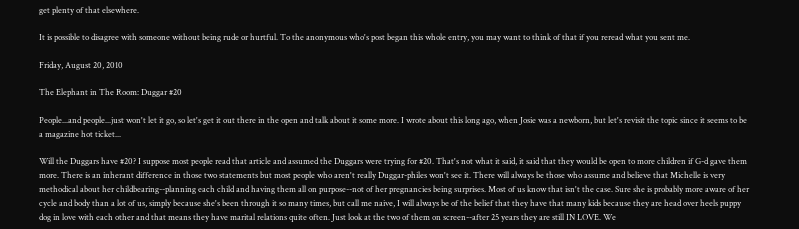get plenty of that elsewhere.

It is possible to disagree with someone without being rude or hurtful. To the anonymous who's post began this whole entry, you may want to think of that if you reread what you sent me.

Friday, August 20, 2010

The Elephant in The Room: Duggar #20

People...and people...just won't let it go, so let's get it out there in the open and talk about it some more. I wrote about this long ago, when Josie was a newborn, but let's revisit the topic since it seems to be a magazine hot ticket...

Will the Duggars have #20? I suppose most people read that article and assumed the Duggars were trying for #20. That's not what it said, it said that they would be open to more children if G-d gave them more. There is an inherant difference in those two statements but most people who aren't really Duggar-philes won't see it. There will always be those who assume and believe that Michelle is very methodical about her childbearing--planning each child and having them all on purpose--not of her pregnancies being surprises. Most of us know that isn't the case. Sure she is probably more aware of her cycle and body than a lot of us, simply because she's been through it so many times, but call me naive, I will always be of the belief that they have that many kids because they are head over heels puppy dog in love with each other and that means they have marital relations quite often. Just look at the two of them on screen--after 25 years they are still IN LOVE. We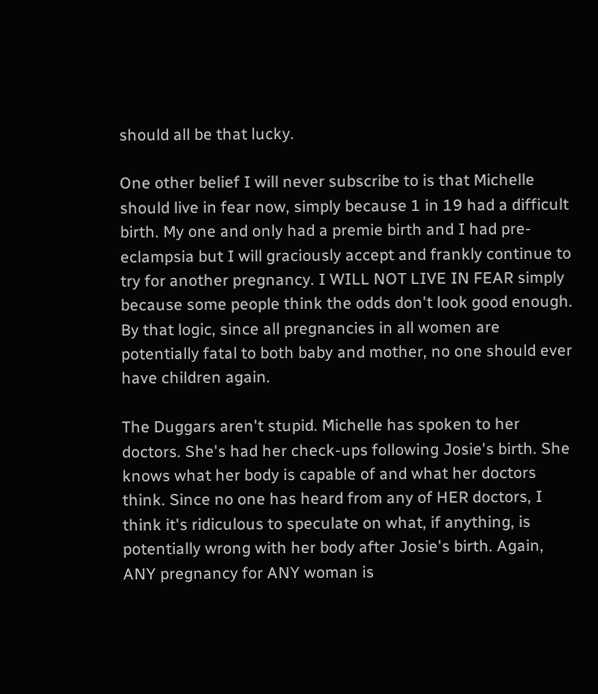should all be that lucky.

One other belief I will never subscribe to is that Michelle should live in fear now, simply because 1 in 19 had a difficult birth. My one and only had a premie birth and I had pre-eclampsia but I will graciously accept and frankly continue to try for another pregnancy. I WILL NOT LIVE IN FEAR simply because some people think the odds don't look good enough. By that logic, since all pregnancies in all women are potentially fatal to both baby and mother, no one should ever have children again.

The Duggars aren't stupid. Michelle has spoken to her doctors. She's had her check-ups following Josie's birth. She knows what her body is capable of and what her doctors think. Since no one has heard from any of HER doctors, I think it's ridiculous to speculate on what, if anything, is potentially wrong with her body after Josie's birth. Again, ANY pregnancy for ANY woman is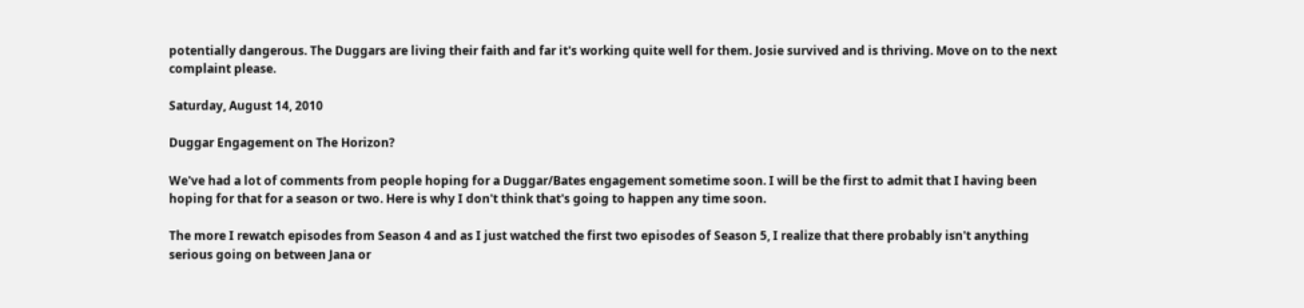potentially dangerous. The Duggars are living their faith and far it's working quite well for them. Josie survived and is thriving. Move on to the next complaint please.

Saturday, August 14, 2010

Duggar Engagement on The Horizon?

We've had a lot of comments from people hoping for a Duggar/Bates engagement sometime soon. I will be the first to admit that I having been hoping for that for a season or two. Here is why I don't think that's going to happen any time soon.

The more I rewatch episodes from Season 4 and as I just watched the first two episodes of Season 5, I realize that there probably isn't anything serious going on between Jana or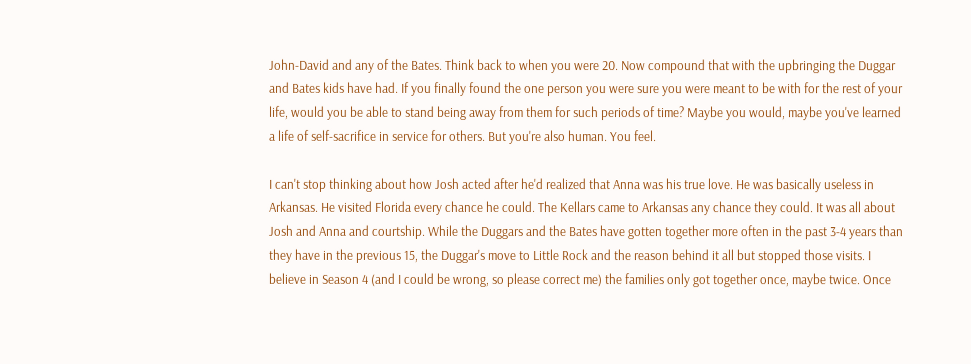John-David and any of the Bates. Think back to when you were 20. Now compound that with the upbringing the Duggar and Bates kids have had. If you finally found the one person you were sure you were meant to be with for the rest of your life, would you be able to stand being away from them for such periods of time? Maybe you would, maybe you've learned a life of self-sacrifice in service for others. But you're also human. You feel.

I can't stop thinking about how Josh acted after he'd realized that Anna was his true love. He was basically useless in Arkansas. He visited Florida every chance he could. The Kellars came to Arkansas any chance they could. It was all about Josh and Anna and courtship. While the Duggars and the Bates have gotten together more often in the past 3-4 years than they have in the previous 15, the Duggar's move to Little Rock and the reason behind it all but stopped those visits. I believe in Season 4 (and I could be wrong, so please correct me) the families only got together once, maybe twice. Once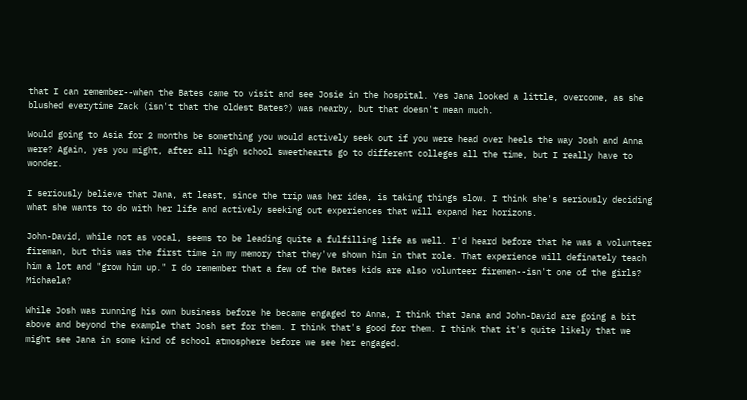that I can remember--when the Bates came to visit and see Josie in the hospital. Yes Jana looked a little, overcome, as she blushed everytime Zack (isn't that the oldest Bates?) was nearby, but that doesn't mean much.

Would going to Asia for 2 months be something you would actively seek out if you were head over heels the way Josh and Anna were? Again, yes you might, after all high school sweethearts go to different colleges all the time, but I really have to wonder.

I seriously believe that Jana, at least, since the trip was her idea, is taking things slow. I think she's seriously deciding what she wants to do with her life and actively seeking out experiences that will expand her horizons.

John-David, while not as vocal, seems to be leading quite a fulfilling life as well. I'd heard before that he was a volunteer fireman, but this was the first time in my memory that they've shown him in that role. That experience will definately teach him a lot and "grow him up." I do remember that a few of the Bates kids are also volunteer firemen--isn't one of the girls? Michaela?

While Josh was running his own business before he became engaged to Anna, I think that Jana and John-David are going a bit above and beyond the example that Josh set for them. I think that's good for them. I think that it's quite likely that we might see Jana in some kind of school atmosphere before we see her engaged.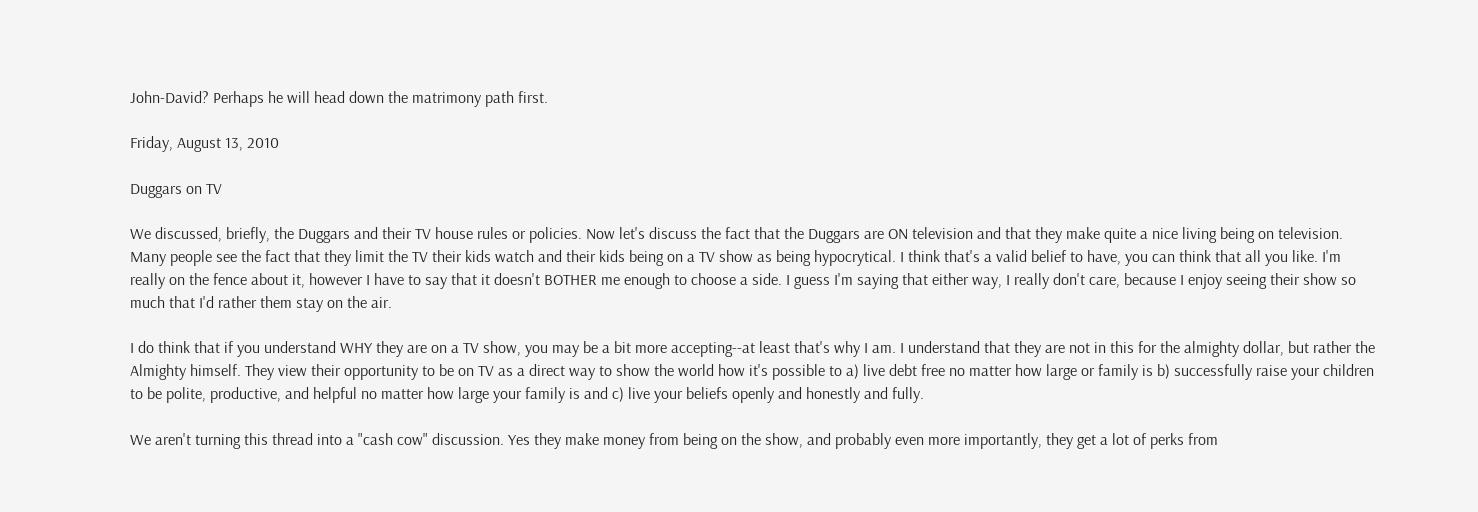John-David? Perhaps he will head down the matrimony path first.

Friday, August 13, 2010

Duggars on TV

We discussed, briefly, the Duggars and their TV house rules or policies. Now let's discuss the fact that the Duggars are ON television and that they make quite a nice living being on television. Many people see the fact that they limit the TV their kids watch and their kids being on a TV show as being hypocrytical. I think that's a valid belief to have, you can think that all you like. I'm really on the fence about it, however I have to say that it doesn't BOTHER me enough to choose a side. I guess I'm saying that either way, I really don't care, because I enjoy seeing their show so much that I'd rather them stay on the air.

I do think that if you understand WHY they are on a TV show, you may be a bit more accepting--at least that's why I am. I understand that they are not in this for the almighty dollar, but rather the Almighty himself. They view their opportunity to be on TV as a direct way to show the world how it's possible to a) live debt free no matter how large or family is b) successfully raise your children to be polite, productive, and helpful no matter how large your family is and c) live your beliefs openly and honestly and fully.

We aren't turning this thread into a "cash cow" discussion. Yes they make money from being on the show, and probably even more importantly, they get a lot of perks from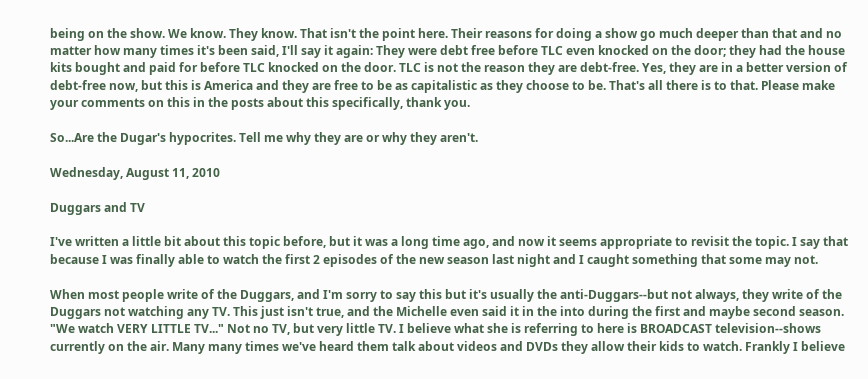being on the show. We know. They know. That isn't the point here. Their reasons for doing a show go much deeper than that and no matter how many times it's been said, I'll say it again: They were debt free before TLC even knocked on the door; they had the house kits bought and paid for before TLC knocked on the door. TLC is not the reason they are debt-free. Yes, they are in a better version of debt-free now, but this is America and they are free to be as capitalistic as they choose to be. That's all there is to that. Please make your comments on this in the posts about this specifically, thank you.

So...Are the Dugar's hypocrites. Tell me why they are or why they aren't.

Wednesday, August 11, 2010

Duggars and TV

I've written a little bit about this topic before, but it was a long time ago, and now it seems appropriate to revisit the topic. I say that because I was finally able to watch the first 2 episodes of the new season last night and I caught something that some may not.

When most people write of the Duggars, and I'm sorry to say this but it's usually the anti-Duggars--but not always, they write of the Duggars not watching any TV. This just isn't true, and the Michelle even said it in the into during the first and maybe second season. "We watch VERY LITTLE TV..." Not no TV, but very little TV. I believe what she is referring to here is BROADCAST television--shows currently on the air. Many many times we've heard them talk about videos and DVDs they allow their kids to watch. Frankly I believe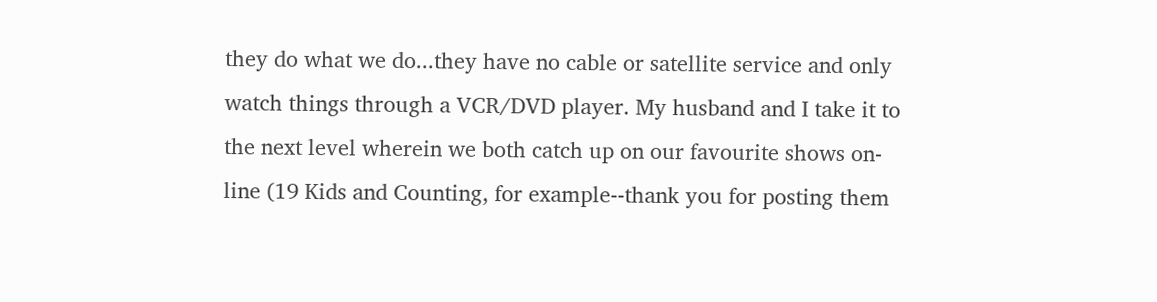they do what we do...they have no cable or satellite service and only watch things through a VCR/DVD player. My husband and I take it to the next level wherein we both catch up on our favourite shows on-line (19 Kids and Counting, for example--thank you for posting them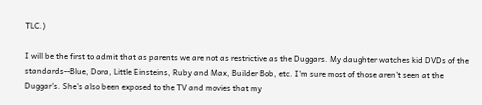TLC.)

I will be the first to admit that as parents we are not as restrictive as the Duggars. My daughter watches kid DVDs of the standards--Blue, Dora, Little Einsteins, Ruby and Max, Builder Bob, etc. I'm sure most of those aren't seen at the Duggar's. She's also been exposed to the TV and movies that my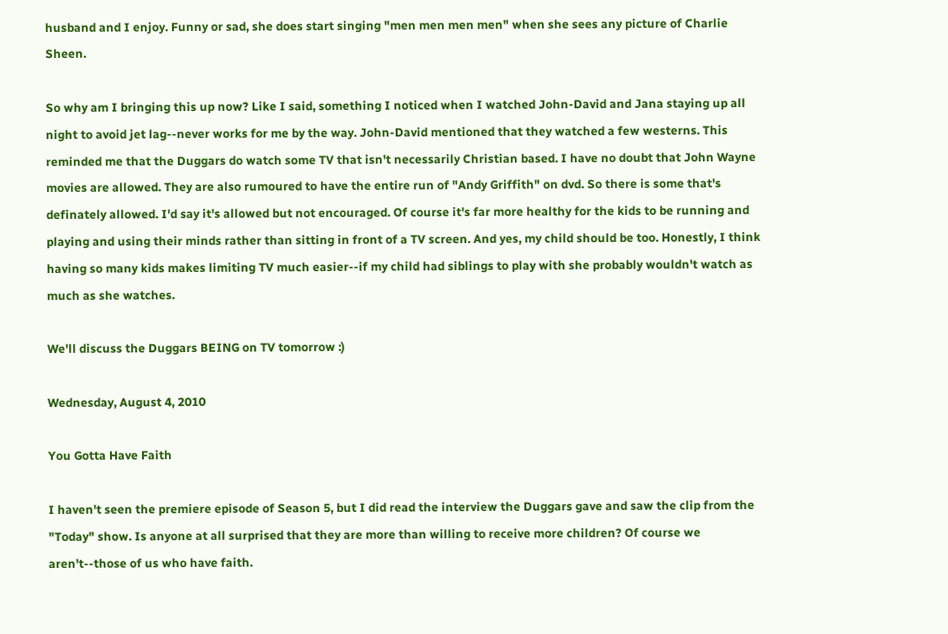husband and I enjoy. Funny or sad, she does start singing "men men men men" when she sees any picture of Charlie Sheen.

So why am I bringing this up now? Like I said, something I noticed when I watched John-David and Jana staying up all night to avoid jet lag--never works for me by the way. John-David mentioned that they watched a few westerns. This reminded me that the Duggars do watch some TV that isn't necessarily Christian based. I have no doubt that John Wayne movies are allowed. They are also rumoured to have the entire run of "Andy Griffith" on dvd. So there is some that's definately allowed. I'd say it's allowed but not encouraged. Of course it's far more healthy for the kids to be running and playing and using their minds rather than sitting in front of a TV screen. And yes, my child should be too. Honestly, I think having so many kids makes limiting TV much easier--if my child had siblings to play with she probably wouldn't watch as much as she watches.

We'll discuss the Duggars BEING on TV tomorrow :)

Wednesday, August 4, 2010

You Gotta Have Faith

I haven't seen the premiere episode of Season 5, but I did read the interview the Duggars gave and saw the clip from the "Today" show. Is anyone at all surprised that they are more than willing to receive more children? Of course we aren't--those of us who have faith.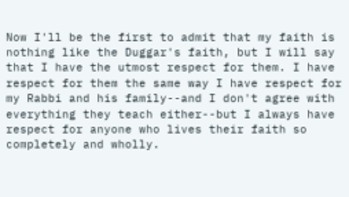Now I'll be the first to admit that my faith is nothing like the Duggar's faith, but I will say that I have the utmost respect for them. I have respect for them the same way I have respect for my Rabbi and his family--and I don't agree with everything they teach either--but I always have respect for anyone who lives their faith so completely and wholly.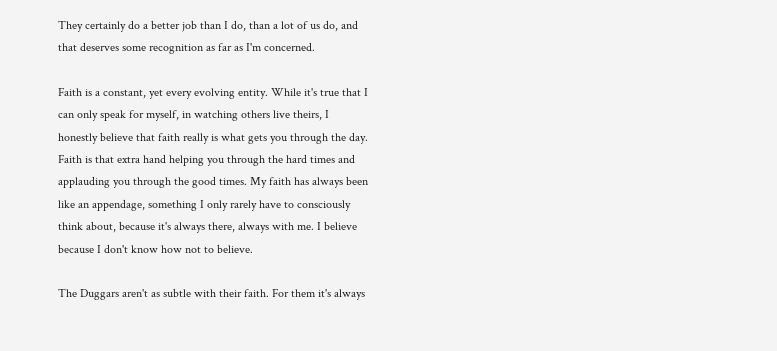They certainly do a better job than I do, than a lot of us do, and that deserves some recognition as far as I'm concerned.

Faith is a constant, yet every evolving entity. While it's true that I can only speak for myself, in watching others live theirs, I honestly believe that faith really is what gets you through the day. Faith is that extra hand helping you through the hard times and applauding you through the good times. My faith has always been like an appendage, something I only rarely have to consciously think about, because it's always there, always with me. I believe because I don't know how not to believe.

The Duggars aren't as subtle with their faith. For them it's always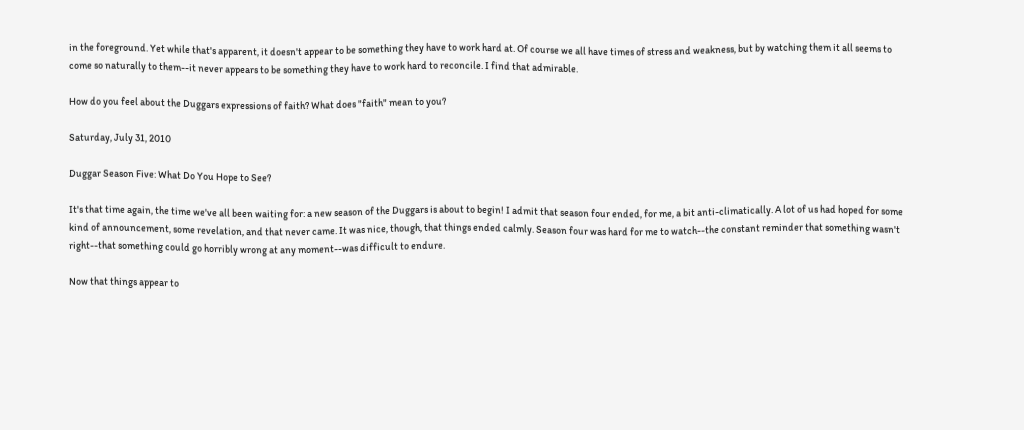in the foreground. Yet while that's apparent, it doesn't appear to be something they have to work hard at. Of course we all have times of stress and weakness, but by watching them it all seems to come so naturally to them--it never appears to be something they have to work hard to reconcile. I find that admirable.

How do you feel about the Duggars expressions of faith? What does "faith" mean to you?

Saturday, July 31, 2010

Duggar Season Five: What Do You Hope to See?

It's that time again, the time we've all been waiting for: a new season of the Duggars is about to begin! I admit that season four ended, for me, a bit anti-climatically. A lot of us had hoped for some kind of announcement, some revelation, and that never came. It was nice, though, that things ended calmly. Season four was hard for me to watch--the constant reminder that something wasn't right--that something could go horribly wrong at any moment--was difficult to endure.

Now that things appear to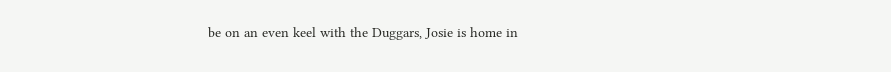be on an even keel with the Duggars, Josie is home in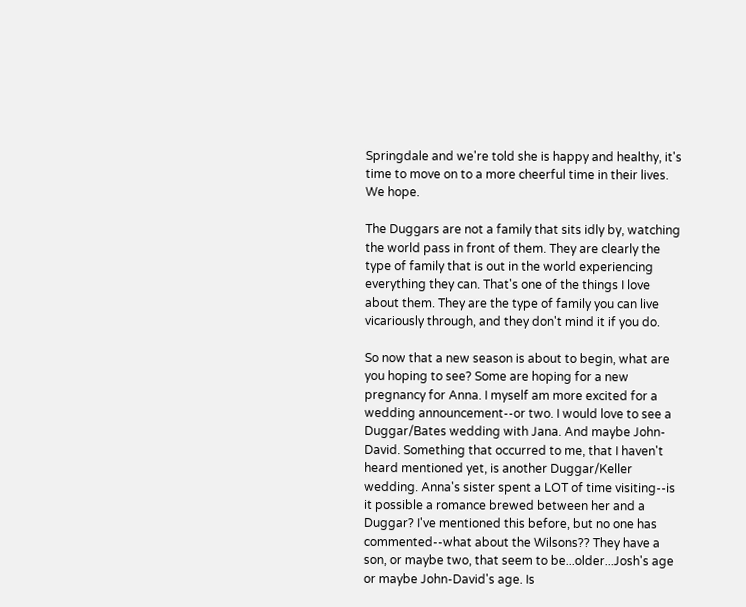Springdale and we're told she is happy and healthy, it's time to move on to a more cheerful time in their lives. We hope.

The Duggars are not a family that sits idly by, watching the world pass in front of them. They are clearly the type of family that is out in the world experiencing everything they can. That's one of the things I love about them. They are the type of family you can live vicariously through, and they don't mind it if you do.

So now that a new season is about to begin, what are you hoping to see? Some are hoping for a new pregnancy for Anna. I myself am more excited for a wedding announcement--or two. I would love to see a Duggar/Bates wedding with Jana. And maybe John-David. Something that occurred to me, that I haven't heard mentioned yet, is another Duggar/Keller wedding. Anna's sister spent a LOT of time visiting--is it possible a romance brewed between her and a Duggar? I've mentioned this before, but no one has commented--what about the Wilsons?? They have a son, or maybe two, that seem to be...older...Josh's age or maybe John-David's age. Is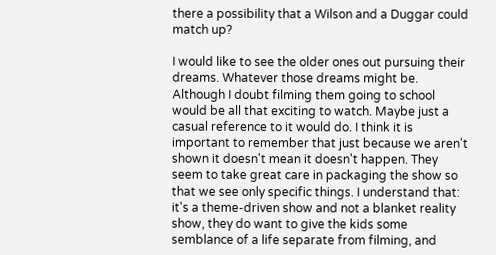there a possibility that a Wilson and a Duggar could match up?

I would like to see the older ones out pursuing their dreams. Whatever those dreams might be. Although I doubt filming them going to school would be all that exciting to watch. Maybe just a casual reference to it would do. I think it is important to remember that just because we aren't shown it doesn't mean it doesn't happen. They seem to take great care in packaging the show so that we see only specific things. I understand that: it's a theme-driven show and not a blanket reality show, they do want to give the kids some semblance of a life separate from filming, and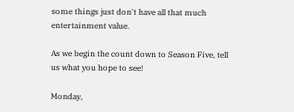some things just don't have all that much entertainment value.

As we begin the count down to Season Five, tell us what you hope to see!

Monday,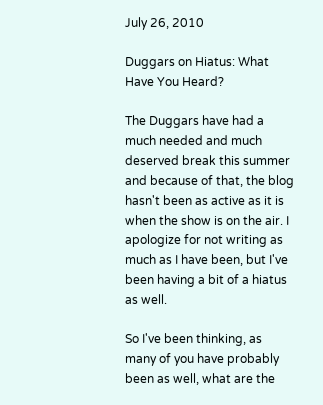July 26, 2010

Duggars on Hiatus: What Have You Heard?

The Duggars have had a much needed and much deserved break this summer and because of that, the blog hasn't been as active as it is when the show is on the air. I apologize for not writing as much as I have been, but I've been having a bit of a hiatus as well.

So I've been thinking, as many of you have probably been as well, what are the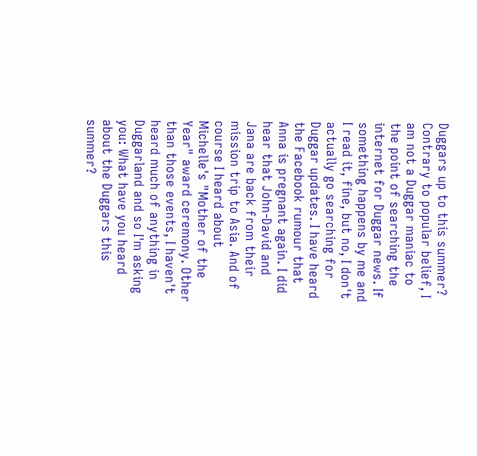Duggars up to this summer? Contrary to popular belief, I am not a Duggar maniac to the point of searching the internet for Duggar news. If something happens by me and I read it, fine, but no, I don't actually go searching for Duggar updates. I have heard the Facebook rumour that Anna is pregnant again. I did hear that John-David and Jana are back from their mission trip to Asia. And of course I heard about Michelle's "Mother of the Year" award ceremony. Other than those events, I haven't heard much of anything in Duggarland and so I'm asking you: What have you heard about the Duggars this summer?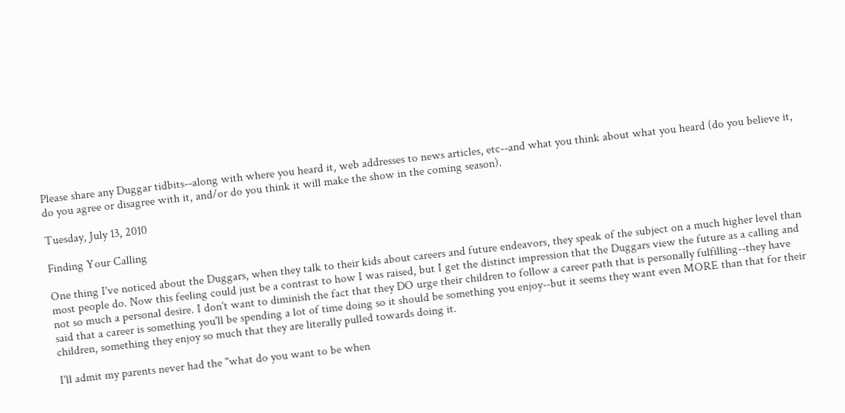Please share any Duggar tidbits--along with where you heard it, web addresses to news articles, etc--and what you think about what you heard (do you believe it, do you agree or disagree with it, and/or do you think it will make the show in the coming season).

Tuesday, July 13, 2010

Finding Your Calling

One thing I've noticed about the Duggars, when they talk to their kids about careers and future endeavors, they speak of the subject on a much higher level than most people do. Now this feeling could just be a contrast to how I was raised, but I get the distinct impression that the Duggars view the future as a calling and not so much a personal desire. I don't want to diminish the fact that they DO urge their children to follow a career path that is personally fulfilling--they have said that a career is something you'll be spending a lot of time doing so it should be something you enjoy--but it seems they want even MORE than that for their children, something they enjoy so much that they are literally pulled towards doing it.

I'll admit my parents never had the "what do you want to be when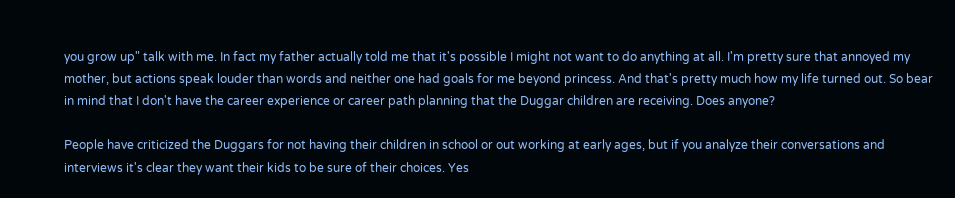you grow up" talk with me. In fact my father actually told me that it's possible I might not want to do anything at all. I'm pretty sure that annoyed my mother, but actions speak louder than words and neither one had goals for me beyond princess. And that's pretty much how my life turned out. So bear in mind that I don't have the career experience or career path planning that the Duggar children are receiving. Does anyone?

People have criticized the Duggars for not having their children in school or out working at early ages, but if you analyze their conversations and interviews it's clear they want their kids to be sure of their choices. Yes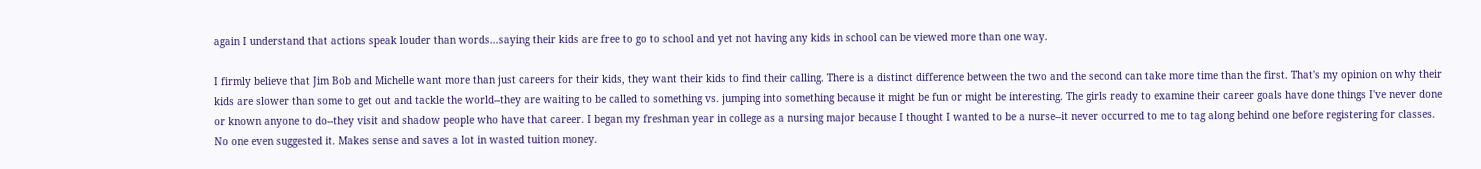again I understand that actions speak louder than words...saying their kids are free to go to school and yet not having any kids in school can be viewed more than one way.

I firmly believe that Jim Bob and Michelle want more than just careers for their kids, they want their kids to find their calling. There is a distinct difference between the two and the second can take more time than the first. That's my opinion on why their kids are slower than some to get out and tackle the world--they are waiting to be called to something vs. jumping into something because it might be fun or might be interesting. The girls ready to examine their career goals have done things I've never done or known anyone to do--they visit and shadow people who have that career. I began my freshman year in college as a nursing major because I thought I wanted to be a nurse--it never occurred to me to tag along behind one before registering for classes. No one even suggested it. Makes sense and saves a lot in wasted tuition money.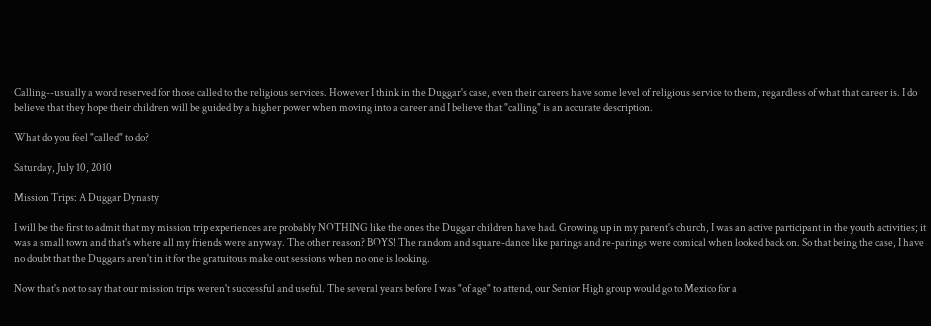Calling--usually a word reserved for those called to the religious services. However I think in the Duggar's case, even their careers have some level of religious service to them, regardless of what that career is. I do believe that they hope their children will be guided by a higher power when moving into a career and I believe that "calling" is an accurate description.

What do you feel "called" to do?

Saturday, July 10, 2010

Mission Trips: A Duggar Dynasty

I will be the first to admit that my mission trip experiences are probably NOTHING like the ones the Duggar children have had. Growing up in my parent's church, I was an active participant in the youth activities; it was a small town and that's where all my friends were anyway. The other reason? BOYS! The random and square-dance like parings and re-parings were comical when looked back on. So that being the case, I have no doubt that the Duggars aren't in it for the gratuitous make out sessions when no one is looking.

Now that's not to say that our mission trips weren't successful and useful. The several years before I was "of age" to attend, our Senior High group would go to Mexico for a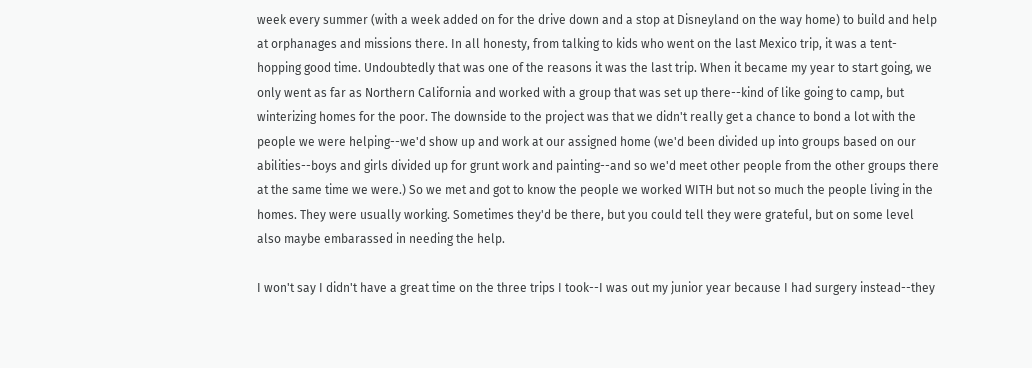week every summer (with a week added on for the drive down and a stop at Disneyland on the way home) to build and help at orphanages and missions there. In all honesty, from talking to kids who went on the last Mexico trip, it was a tent-hopping good time. Undoubtedly that was one of the reasons it was the last trip. When it became my year to start going, we only went as far as Northern California and worked with a group that was set up there--kind of like going to camp, but winterizing homes for the poor. The downside to the project was that we didn't really get a chance to bond a lot with the people we were helping--we'd show up and work at our assigned home (we'd been divided up into groups based on our abilities--boys and girls divided up for grunt work and painting--and so we'd meet other people from the other groups there at the same time we were.) So we met and got to know the people we worked WITH but not so much the people living in the homes. They were usually working. Sometimes they'd be there, but you could tell they were grateful, but on some level also maybe embarassed in needing the help.

I won't say I didn't have a great time on the three trips I took--I was out my junior year because I had surgery instead--they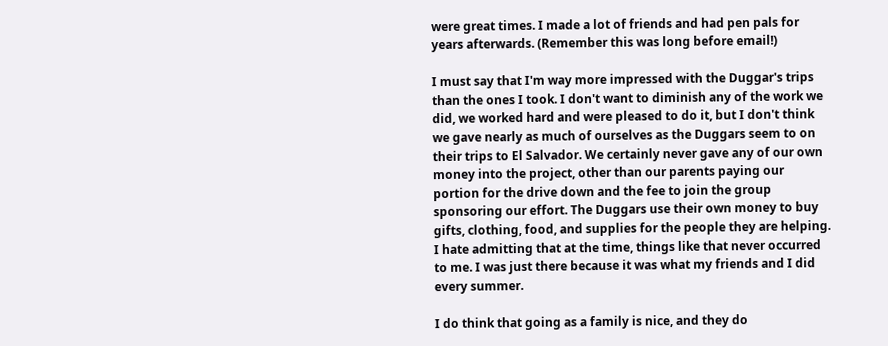were great times. I made a lot of friends and had pen pals for years afterwards. (Remember this was long before email!)

I must say that I'm way more impressed with the Duggar's trips than the ones I took. I don't want to diminish any of the work we did, we worked hard and were pleased to do it, but I don't think we gave nearly as much of ourselves as the Duggars seem to on their trips to El Salvador. We certainly never gave any of our own money into the project, other than our parents paying our portion for the drive down and the fee to join the group sponsoring our effort. The Duggars use their own money to buy gifts, clothing, food, and supplies for the people they are helping. I hate admitting that at the time, things like that never occurred to me. I was just there because it was what my friends and I did every summer.

I do think that going as a family is nice, and they do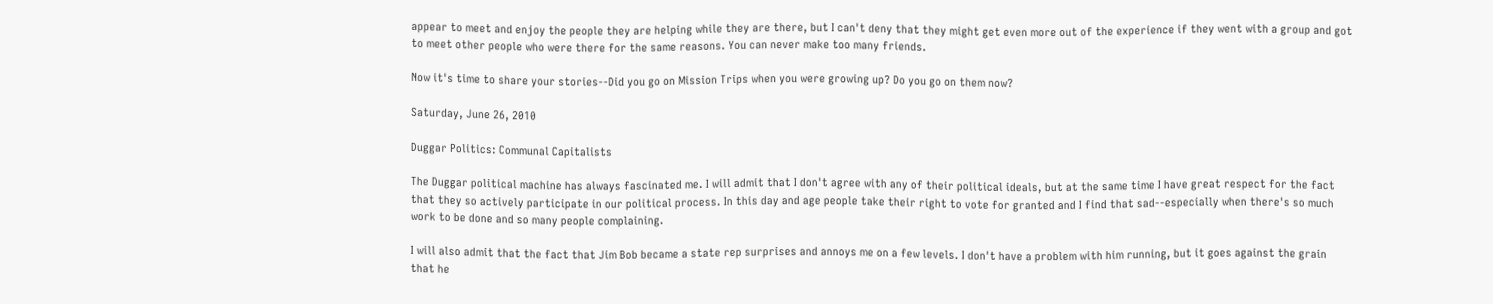appear to meet and enjoy the people they are helping while they are there, but I can't deny that they might get even more out of the experience if they went with a group and got to meet other people who were there for the same reasons. You can never make too many friends.

Now it's time to share your stories--Did you go on Mission Trips when you were growing up? Do you go on them now?

Saturday, June 26, 2010

Duggar Politics: Communal Capitalists

The Duggar political machine has always fascinated me. I will admit that I don't agree with any of their political ideals, but at the same time I have great respect for the fact that they so actively participate in our political process. In this day and age people take their right to vote for granted and I find that sad--especially when there's so much work to be done and so many people complaining.

I will also admit that the fact that Jim Bob became a state rep surprises and annoys me on a few levels. I don't have a problem with him running, but it goes against the grain that he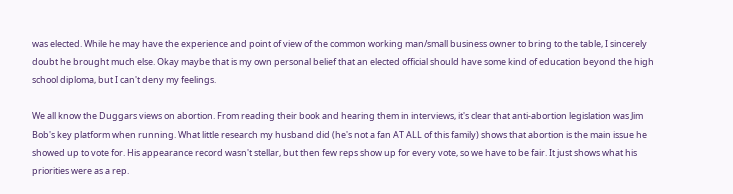was elected. While he may have the experience and point of view of the common working man/small business owner to bring to the table, I sincerely doubt he brought much else. Okay maybe that is my own personal belief that an elected official should have some kind of education beyond the high school diploma, but I can't deny my feelings.

We all know the Duggars views on abortion. From reading their book and hearing them in interviews, it's clear that anti-abortion legislation was Jim Bob's key platform when running. What little research my husband did (he's not a fan AT ALL of this family) shows that abortion is the main issue he showed up to vote for. His appearance record wasn't stellar, but then few reps show up for every vote, so we have to be fair. It just shows what his priorities were as a rep.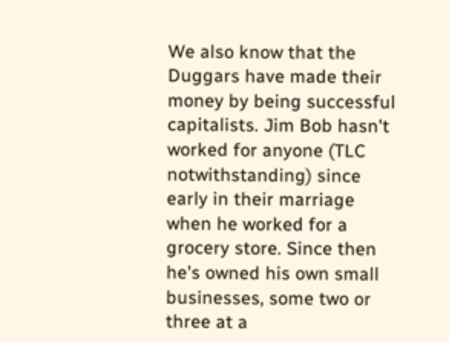We also know that the Duggars have made their money by being successful capitalists. Jim Bob hasn't worked for anyone (TLC notwithstanding) since early in their marriage when he worked for a grocery store. Since then he's owned his own small businesses, some two or three at a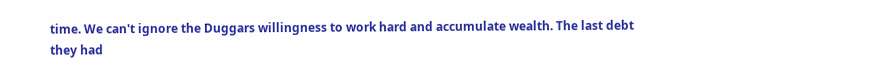time. We can't ignore the Duggars willingness to work hard and accumulate wealth. The last debt they had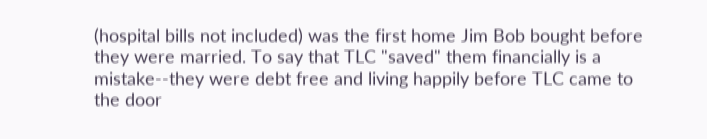(hospital bills not included) was the first home Jim Bob bought before they were married. To say that TLC "saved" them financially is a mistake--they were debt free and living happily before TLC came to the door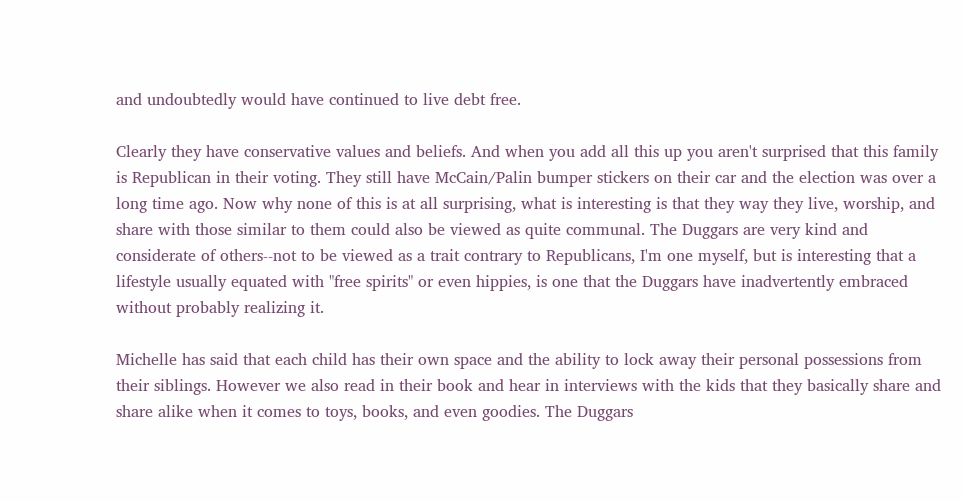and undoubtedly would have continued to live debt free.

Clearly they have conservative values and beliefs. And when you add all this up you aren't surprised that this family is Republican in their voting. They still have McCain/Palin bumper stickers on their car and the election was over a long time ago. Now why none of this is at all surprising, what is interesting is that they way they live, worship, and share with those similar to them could also be viewed as quite communal. The Duggars are very kind and considerate of others--not to be viewed as a trait contrary to Republicans, I'm one myself, but is interesting that a lifestyle usually equated with "free spirits" or even hippies, is one that the Duggars have inadvertently embraced without probably realizing it.

Michelle has said that each child has their own space and the ability to lock away their personal possessions from their siblings. However we also read in their book and hear in interviews with the kids that they basically share and share alike when it comes to toys, books, and even goodies. The Duggars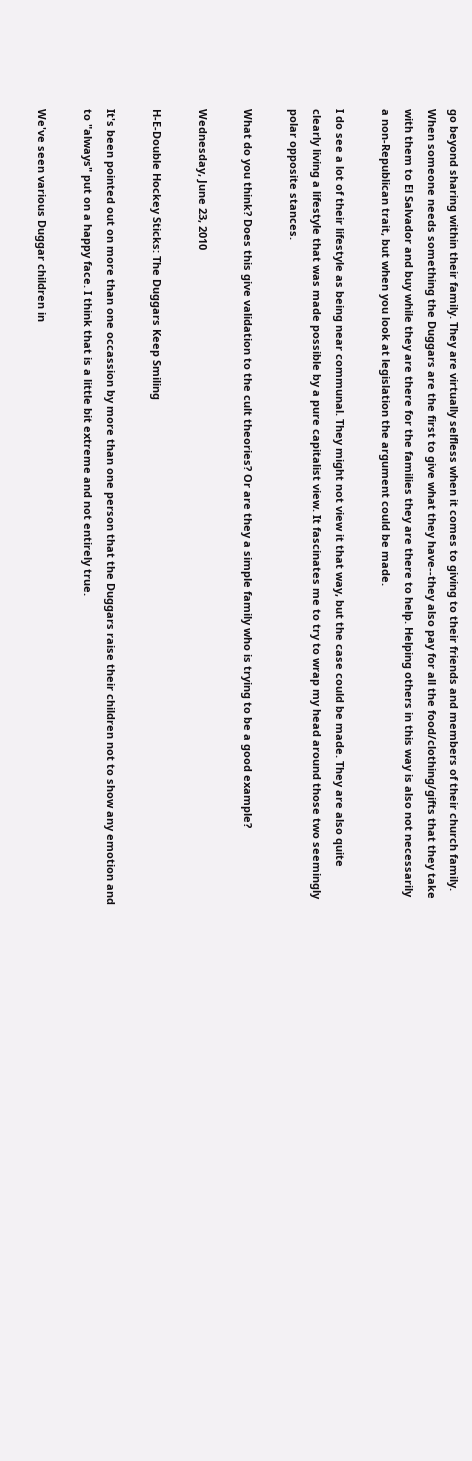go beyond sharing within their family. They are virtually selfless when it comes to giving to their friends and members of their church family. When someone needs something the Duggars are the first to give what they have--they also pay for all the food/clothing/gifts that they take with them to El Salvador and buy while they are there for the families they are there to help. Helping others in this way is also not necessarily a non-Republican trait, but when you look at legislation the argument could be made.

I do see a lot of their lifestyle as being near communal. They might not view it that way, but the case could be made. They are also quite clearly living a lifestyle that was made possible by a pure capitalist view. It fascinates me to try to wrap my head around those two seemingly polar opposite stances.

What do you think? Does this give validation to the cult theories? Or are they a simple family who is trying to be a good example?

Wednesday, June 23, 2010

H-E-Double Hockey Sticks: The Duggars Keep Smiling

It's been pointed out on more than one occassion by more than one person that the Duggars raise their children not to show any emotion and to "always" put on a happy face. I think that is a little bit extreme and not entirely true.

We've seen various Duggar children in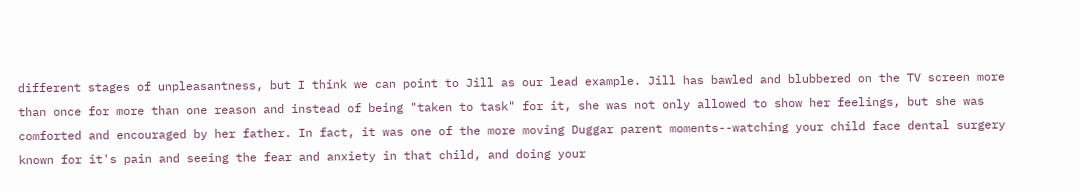different stages of unpleasantness, but I think we can point to Jill as our lead example. Jill has bawled and blubbered on the TV screen more than once for more than one reason and instead of being "taken to task" for it, she was not only allowed to show her feelings, but she was comforted and encouraged by her father. In fact, it was one of the more moving Duggar parent moments--watching your child face dental surgery known for it's pain and seeing the fear and anxiety in that child, and doing your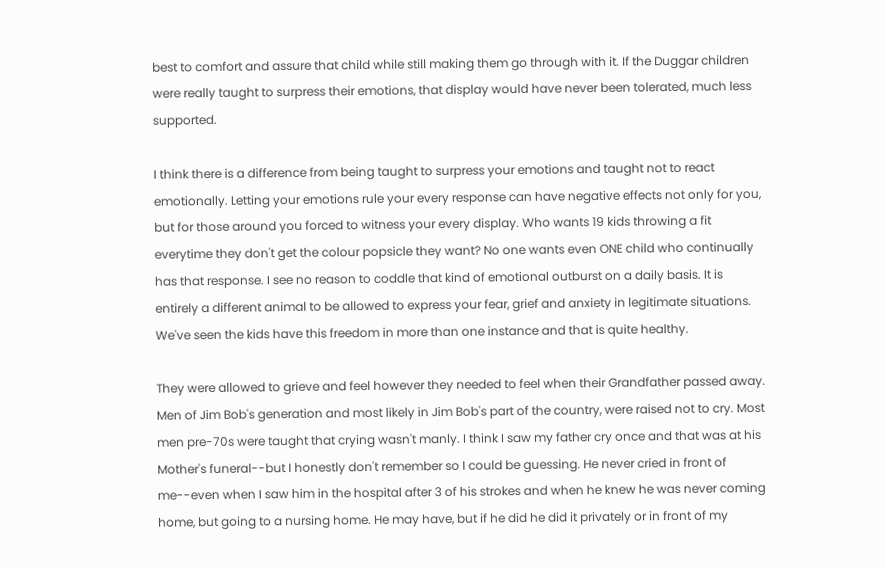best to comfort and assure that child while still making them go through with it. If the Duggar children were really taught to surpress their emotions, that display would have never been tolerated, much less supported.

I think there is a difference from being taught to surpress your emotions and taught not to react emotionally. Letting your emotions rule your every response can have negative effects not only for you, but for those around you forced to witness your every display. Who wants 19 kids throwing a fit everytime they don't get the colour popsicle they want? No one wants even ONE child who continually has that response. I see no reason to coddle that kind of emotional outburst on a daily basis. It is entirely a different animal to be allowed to express your fear, grief and anxiety in legitimate situations. We've seen the kids have this freedom in more than one instance and that is quite healthy.

They were allowed to grieve and feel however they needed to feel when their Grandfather passed away. Men of Jim Bob's generation and most likely in Jim Bob's part of the country, were raised not to cry. Most men pre-70s were taught that crying wasn't manly. I think I saw my father cry once and that was at his Mother's funeral--but I honestly don't remember so I could be guessing. He never cried in front of me--even when I saw him in the hospital after 3 of his strokes and when he knew he was never coming home, but going to a nursing home. He may have, but if he did he did it privately or in front of my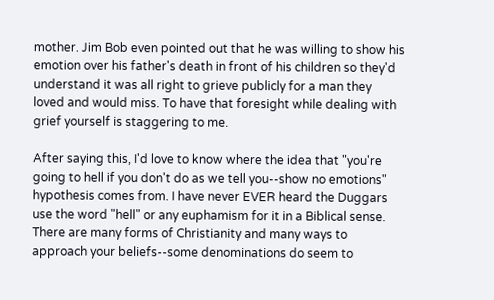mother. Jim Bob even pointed out that he was willing to show his emotion over his father's death in front of his children so they'd understand it was all right to grieve publicly for a man they loved and would miss. To have that foresight while dealing with grief yourself is staggering to me.

After saying this, I'd love to know where the idea that "you're going to hell if you don't do as we tell you--show no emotions" hypothesis comes from. I have never EVER heard the Duggars use the word "hell" or any euphamism for it in a Biblical sense. There are many forms of Christianity and many ways to approach your beliefs--some denominations do seem to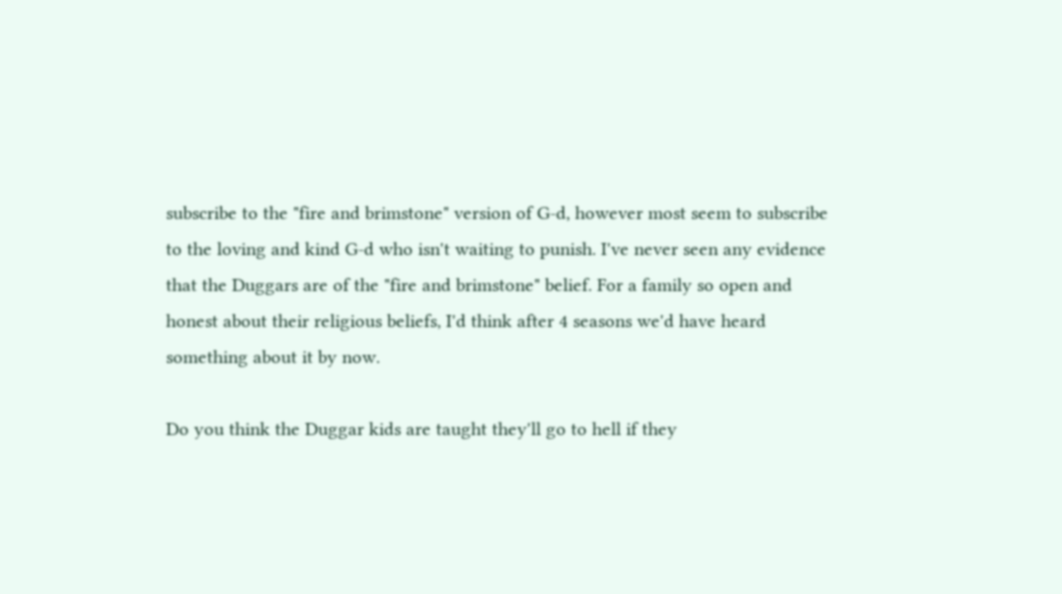subscribe to the "fire and brimstone" version of G-d, however most seem to subscribe to the loving and kind G-d who isn't waiting to punish. I've never seen any evidence that the Duggars are of the "fire and brimstone" belief. For a family so open and honest about their religious beliefs, I'd think after 4 seasons we'd have heard something about it by now.

Do you think the Duggar kids are taught they'll go to hell if they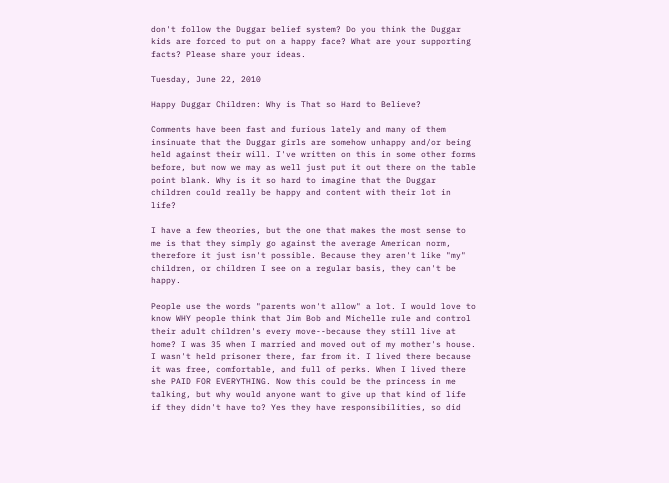don't follow the Duggar belief system? Do you think the Duggar kids are forced to put on a happy face? What are your supporting facts? Please share your ideas.

Tuesday, June 22, 2010

Happy Duggar Children: Why is That so Hard to Believe?

Comments have been fast and furious lately and many of them insinuate that the Duggar girls are somehow unhappy and/or being held against their will. I've written on this in some other forms before, but now we may as well just put it out there on the table point blank. Why is it so hard to imagine that the Duggar children could really be happy and content with their lot in life?

I have a few theories, but the one that makes the most sense to me is that they simply go against the average American norm, therefore it just isn't possible. Because they aren't like "my" children, or children I see on a regular basis, they can't be happy.

People use the words "parents won't allow" a lot. I would love to know WHY people think that Jim Bob and Michelle rule and control their adult children's every move--because they still live at home? I was 35 when I married and moved out of my mother's house. I wasn't held prisoner there, far from it. I lived there because it was free, comfortable, and full of perks. When I lived there she PAID FOR EVERYTHING. Now this could be the princess in me talking, but why would anyone want to give up that kind of life if they didn't have to? Yes they have responsibilities, so did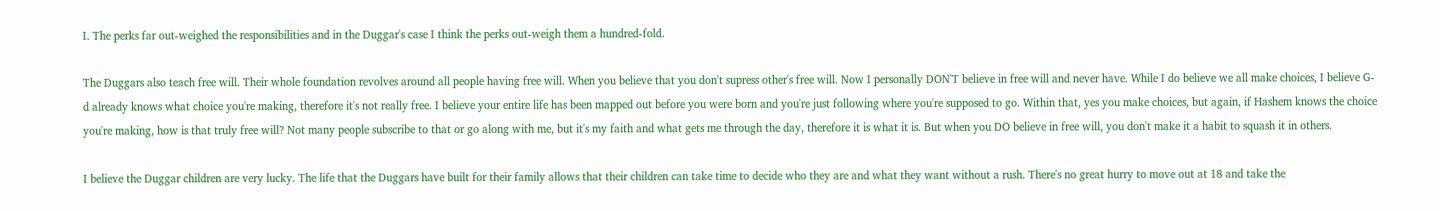I. The perks far out-weighed the responsibilities and in the Duggar's case I think the perks out-weigh them a hundred-fold.

The Duggars also teach free will. Their whole foundation revolves around all people having free will. When you believe that you don't supress other's free will. Now I personally DON'T believe in free will and never have. While I do believe we all make choices, I believe G-d already knows what choice you're making, therefore it's not really free. I believe your entire life has been mapped out before you were born and you're just following where you're supposed to go. Within that, yes you make choices, but again, if Hashem knows the choice you're making, how is that truly free will? Not many people subscribe to that or go along with me, but it's my faith and what gets me through the day, therefore it is what it is. But when you DO believe in free will, you don't make it a habit to squash it in others.

I believe the Duggar children are very lucky. The life that the Duggars have built for their family allows that their children can take time to decide who they are and what they want without a rush. There's no great hurry to move out at 18 and take the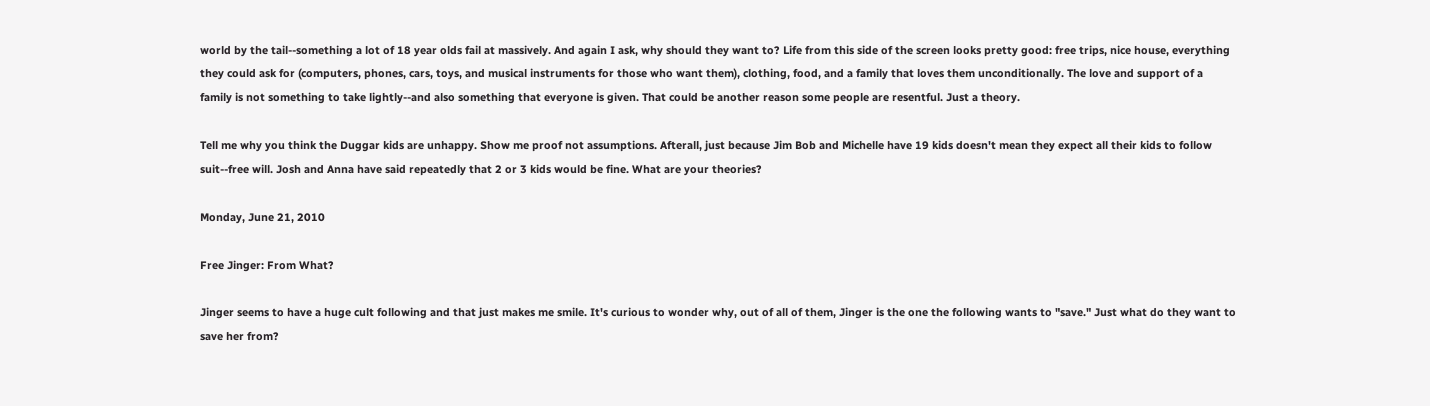world by the tail--something a lot of 18 year olds fail at massively. And again I ask, why should they want to? Life from this side of the screen looks pretty good: free trips, nice house, everything they could ask for (computers, phones, cars, toys, and musical instruments for those who want them), clothing, food, and a family that loves them unconditionally. The love and support of a family is not something to take lightly--and also something that everyone is given. That could be another reason some people are resentful. Just a theory.

Tell me why you think the Duggar kids are unhappy. Show me proof not assumptions. Afterall, just because Jim Bob and Michelle have 19 kids doesn't mean they expect all their kids to follow suit--free will. Josh and Anna have said repeatedly that 2 or 3 kids would be fine. What are your theories?

Monday, June 21, 2010

Free Jinger: From What?

Jinger seems to have a huge cult following and that just makes me smile. It's curious to wonder why, out of all of them, Jinger is the one the following wants to "save." Just what do they want to save her from?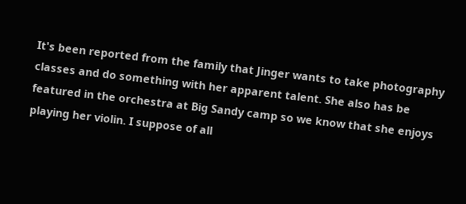It's been reported from the family that Jinger wants to take photography classes and do something with her apparent talent. She also has be featured in the orchestra at Big Sandy camp so we know that she enjoys playing her violin. I suppose of all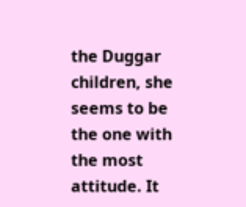the Duggar children, she seems to be the one with the most attitude. It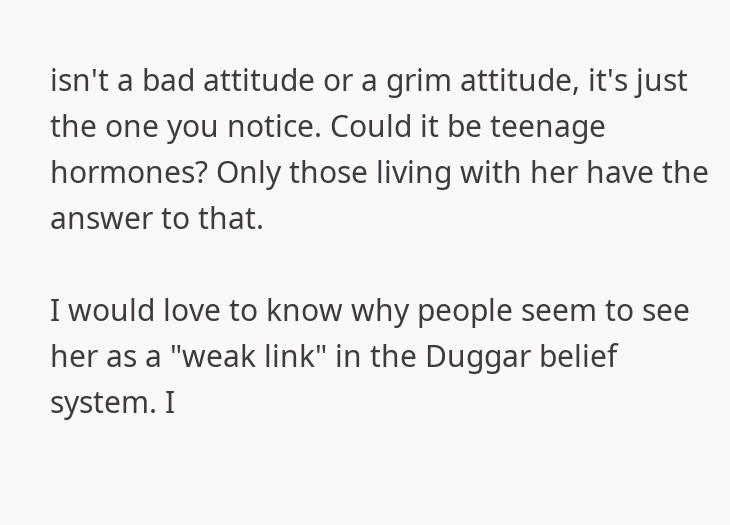isn't a bad attitude or a grim attitude, it's just the one you notice. Could it be teenage hormones? Only those living with her have the answer to that.

I would love to know why people seem to see her as a "weak link" in the Duggar belief system. I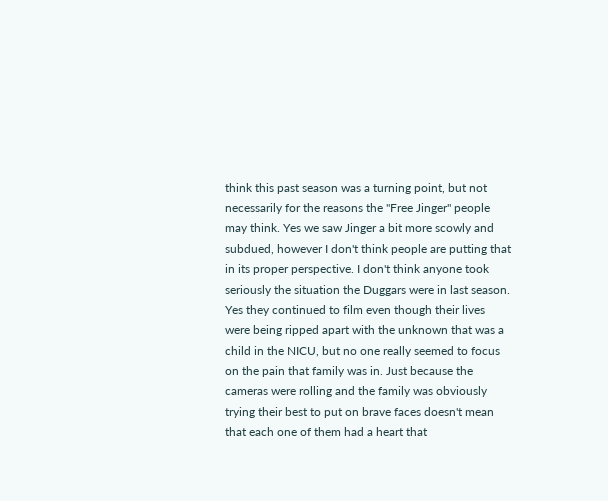think this past season was a turning point, but not necessarily for the reasons the "Free Jinger" people may think. Yes we saw Jinger a bit more scowly and subdued, however I don't think people are putting that in its proper perspective. I don't think anyone took seriously the situation the Duggars were in last season. Yes they continued to film even though their lives were being ripped apart with the unknown that was a child in the NICU, but no one really seemed to focus on the pain that family was in. Just because the cameras were rolling and the family was obviously trying their best to put on brave faces doesn't mean that each one of them had a heart that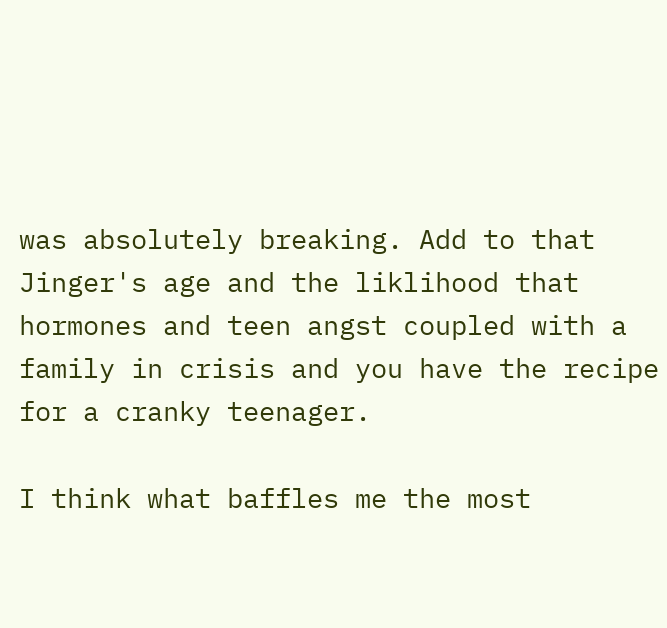was absolutely breaking. Add to that Jinger's age and the liklihood that hormones and teen angst coupled with a family in crisis and you have the recipe for a cranky teenager.

I think what baffles me the most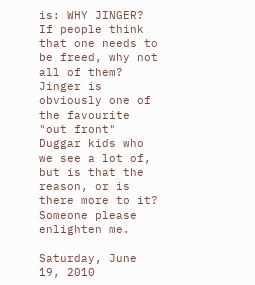is: WHY JINGER? If people think that one needs to be freed, why not all of them? Jinger is obviously one of the favourite "out front" Duggar kids who we see a lot of, but is that the reason, or is there more to it? Someone please enlighten me.

Saturday, June 19, 2010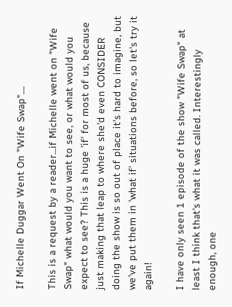If Michelle Duggar Went On "Wife Swap"....

This is a request by a reader...if Michelle went on "Wife Swap" what would you want to see, or what would you expect to see? This is a huge 'if' for most of us, because just making that leap to where she'd even CONSIDER doing the show is so out of place it's hard to imagine, but we've put them in 'what if' situations before, so let's try it again!

I have only seen 1 episode of the show "Wife Swap" at least I think that's what it was called. Interestingly enough, one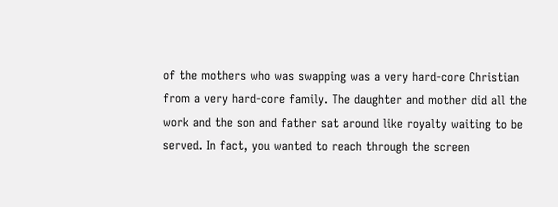of the mothers who was swapping was a very hard-core Christian from a very hard-core family. The daughter and mother did all the work and the son and father sat around like royalty waiting to be served. In fact, you wanted to reach through the screen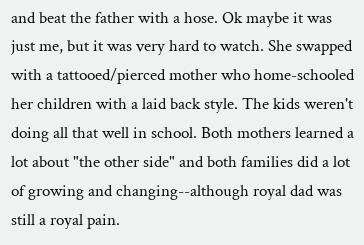and beat the father with a hose. Ok maybe it was just me, but it was very hard to watch. She swapped with a tattooed/pierced mother who home-schooled her children with a laid back style. The kids weren't doing all that well in school. Both mothers learned a lot about "the other side" and both families did a lot of growing and changing--although royal dad was still a royal pain.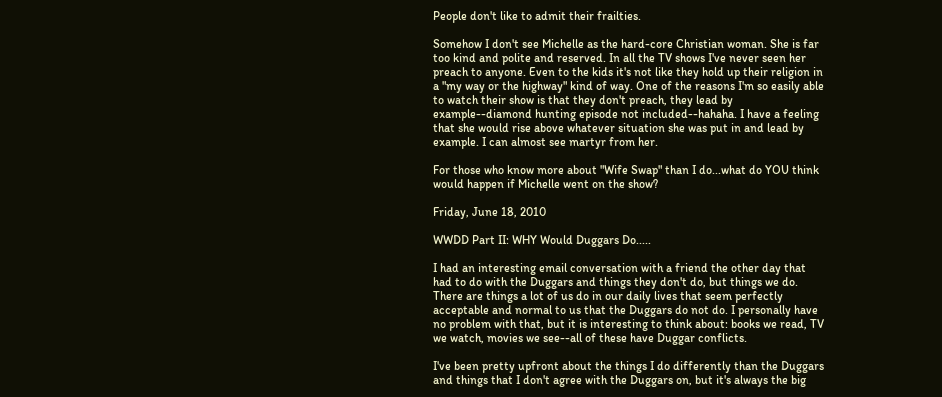People don't like to admit their frailties.

Somehow I don't see Michelle as the hard-core Christian woman. She is far too kind and polite and reserved. In all the TV shows I've never seen her preach to anyone. Even to the kids it's not like they hold up their religion in a "my way or the highway" kind of way. One of the reasons I'm so easily able to watch their show is that they don't preach, they lead by example--diamond hunting episode not included--hahaha. I have a feeling that she would rise above whatever situation she was put in and lead by example. I can almost see martyr from her.

For those who know more about "Wife Swap" than I do...what do YOU think would happen if Michelle went on the show?

Friday, June 18, 2010

WWDD Part II: WHY Would Duggars Do.....

I had an interesting email conversation with a friend the other day that had to do with the Duggars and things they don't do, but things we do. There are things a lot of us do in our daily lives that seem perfectly acceptable and normal to us that the Duggars do not do. I personally have no problem with that, but it is interesting to think about: books we read, TV we watch, movies we see--all of these have Duggar conflicts.

I've been pretty upfront about the things I do differently than the Duggars and things that I don't agree with the Duggars on, but it's always the big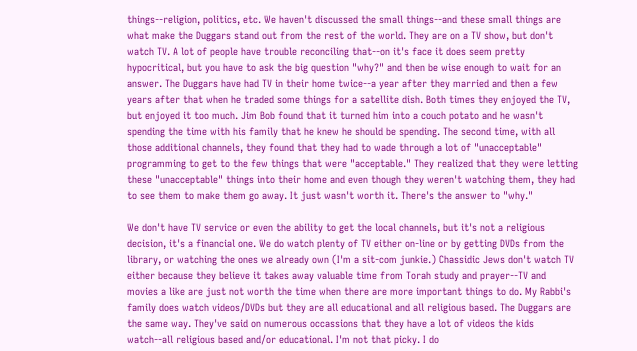things--religion, politics, etc. We haven't discussed the small things--and these small things are what make the Duggars stand out from the rest of the world. They are on a TV show, but don't watch TV. A lot of people have trouble reconciling that--on it's face it does seem pretty hypocritical, but you have to ask the big question "why?" and then be wise enough to wait for an answer. The Duggars have had TV in their home twice--a year after they married and then a few years after that when he traded some things for a satellite dish. Both times they enjoyed the TV, but enjoyed it too much. Jim Bob found that it turned him into a couch potato and he wasn't spending the time with his family that he knew he should be spending. The second time, with all those additional channels, they found that they had to wade through a lot of "unacceptable" programming to get to the few things that were "acceptable." They realized that they were letting these "unacceptable" things into their home and even though they weren't watching them, they had to see them to make them go away. It just wasn't worth it. There's the answer to "why."

We don't have TV service or even the ability to get the local channels, but it's not a religious decision, it's a financial one. We do watch plenty of TV either on-line or by getting DVDs from the library, or watching the ones we already own (I'm a sit-com junkie.) Chassidic Jews don't watch TV either because they believe it takes away valuable time from Torah study and prayer--TV and movies a like are just not worth the time when there are more important things to do. My Rabbi's family does watch videos/DVDs but they are all educational and all religious based. The Duggars are the same way. They've said on numerous occassions that they have a lot of videos the kids watch--all religious based and/or educational. I'm not that picky. I do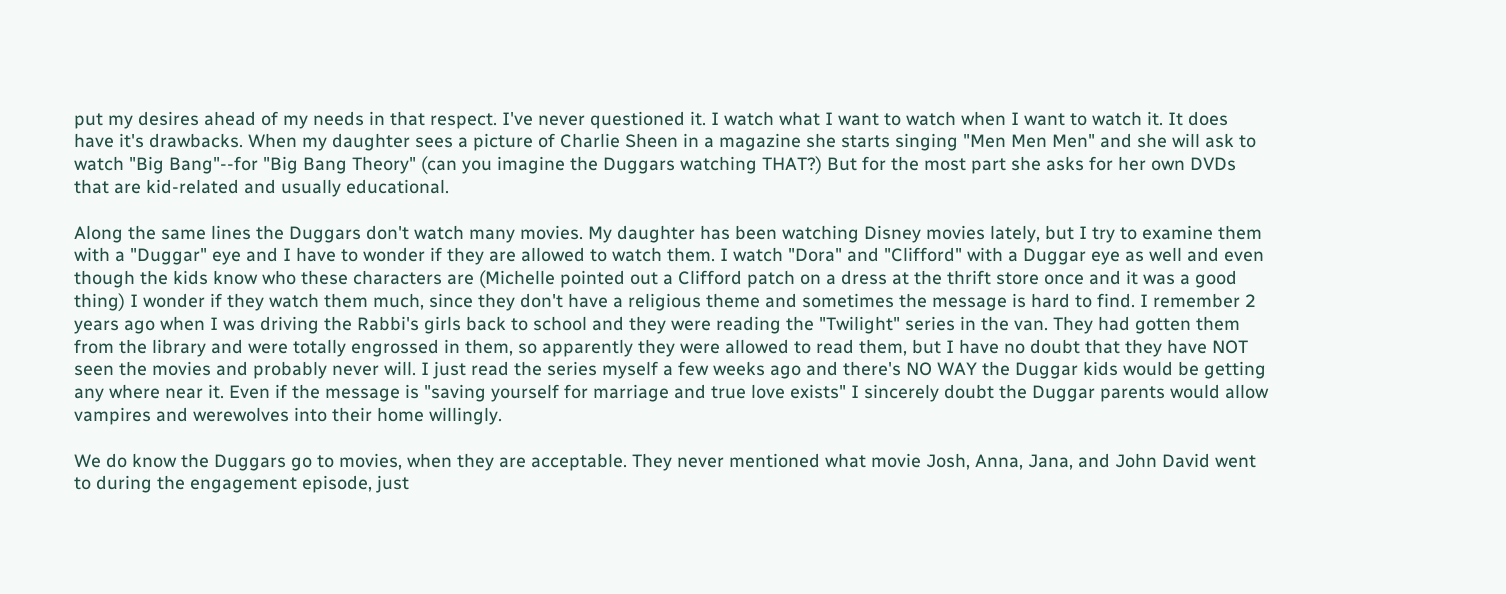put my desires ahead of my needs in that respect. I've never questioned it. I watch what I want to watch when I want to watch it. It does have it's drawbacks. When my daughter sees a picture of Charlie Sheen in a magazine she starts singing "Men Men Men" and she will ask to watch "Big Bang"--for "Big Bang Theory" (can you imagine the Duggars watching THAT?) But for the most part she asks for her own DVDs that are kid-related and usually educational.

Along the same lines the Duggars don't watch many movies. My daughter has been watching Disney movies lately, but I try to examine them with a "Duggar" eye and I have to wonder if they are allowed to watch them. I watch "Dora" and "Clifford" with a Duggar eye as well and even though the kids know who these characters are (Michelle pointed out a Clifford patch on a dress at the thrift store once and it was a good thing) I wonder if they watch them much, since they don't have a religious theme and sometimes the message is hard to find. I remember 2 years ago when I was driving the Rabbi's girls back to school and they were reading the "Twilight" series in the van. They had gotten them from the library and were totally engrossed in them, so apparently they were allowed to read them, but I have no doubt that they have NOT seen the movies and probably never will. I just read the series myself a few weeks ago and there's NO WAY the Duggar kids would be getting any where near it. Even if the message is "saving yourself for marriage and true love exists" I sincerely doubt the Duggar parents would allow vampires and werewolves into their home willingly.

We do know the Duggars go to movies, when they are acceptable. They never mentioned what movie Josh, Anna, Jana, and John David went to during the engagement episode, just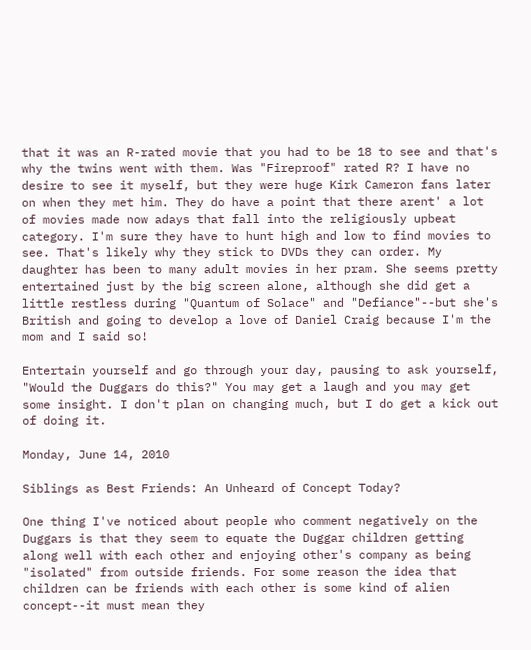that it was an R-rated movie that you had to be 18 to see and that's why the twins went with them. Was "Fireproof" rated R? I have no desire to see it myself, but they were huge Kirk Cameron fans later on when they met him. They do have a point that there arent' a lot of movies made now adays that fall into the religiously upbeat category. I'm sure they have to hunt high and low to find movies to see. That's likely why they stick to DVDs they can order. My daughter has been to many adult movies in her pram. She seems pretty entertained just by the big screen alone, although she did get a little restless during "Quantum of Solace" and "Defiance"--but she's British and going to develop a love of Daniel Craig because I'm the mom and I said so!

Entertain yourself and go through your day, pausing to ask yourself, "Would the Duggars do this?" You may get a laugh and you may get some insight. I don't plan on changing much, but I do get a kick out of doing it.

Monday, June 14, 2010

Siblings as Best Friends: An Unheard of Concept Today?

One thing I've noticed about people who comment negatively on the Duggars is that they seem to equate the Duggar children getting along well with each other and enjoying other's company as being "isolated" from outside friends. For some reason the idea that children can be friends with each other is some kind of alien concept--it must mean they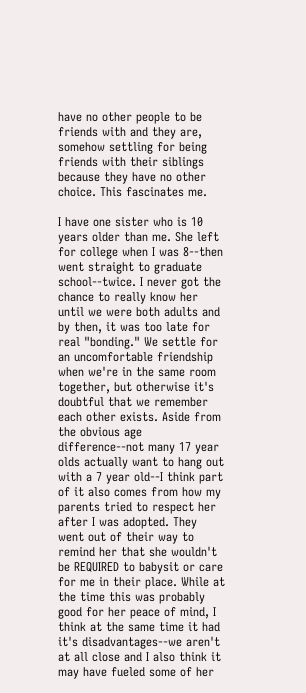have no other people to be friends with and they are, somehow settling for being friends with their siblings because they have no other choice. This fascinates me.

I have one sister who is 10 years older than me. She left for college when I was 8--then went straight to graduate school--twice. I never got the chance to really know her until we were both adults and by then, it was too late for real "bonding." We settle for an uncomfortable friendship when we're in the same room together, but otherwise it's doubtful that we remember each other exists. Aside from the obvious age difference--not many 17 year olds actually want to hang out with a 7 year old--I think part of it also comes from how my parents tried to respect her after I was adopted. They went out of their way to remind her that she wouldn't be REQUIRED to babysit or care for me in their place. While at the time this was probably good for her peace of mind, I think at the same time it had it's disadvantages--we aren't at all close and I also think it may have fueled some of her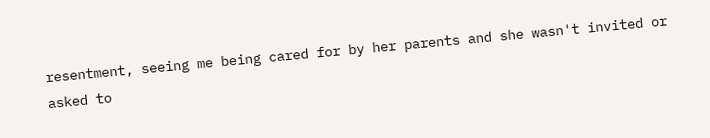resentment, seeing me being cared for by her parents and she wasn't invited or asked to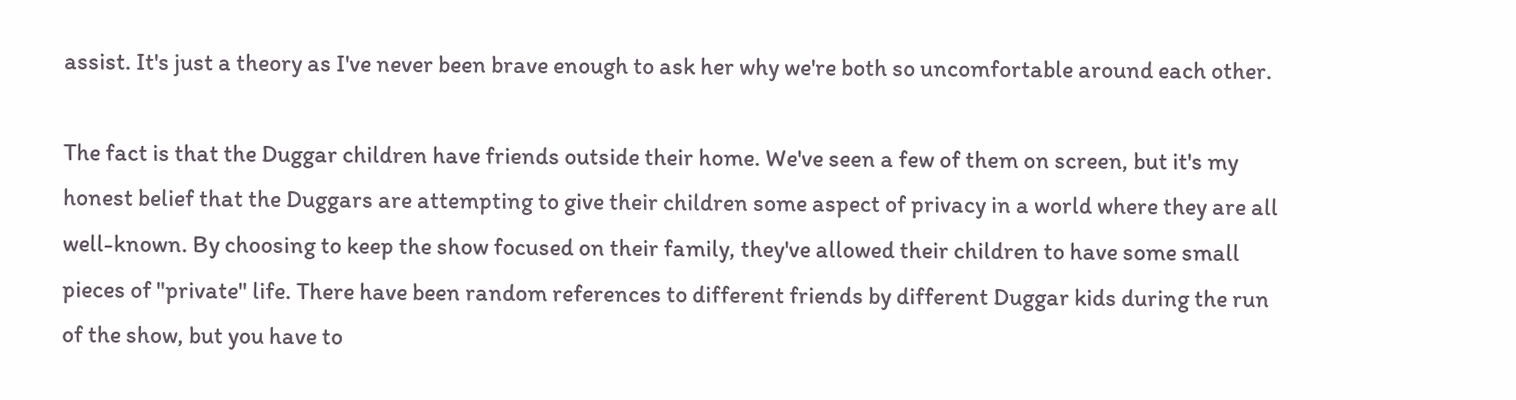assist. It's just a theory as I've never been brave enough to ask her why we're both so uncomfortable around each other.

The fact is that the Duggar children have friends outside their home. We've seen a few of them on screen, but it's my honest belief that the Duggars are attempting to give their children some aspect of privacy in a world where they are all well-known. By choosing to keep the show focused on their family, they've allowed their children to have some small pieces of "private" life. There have been random references to different friends by different Duggar kids during the run of the show, but you have to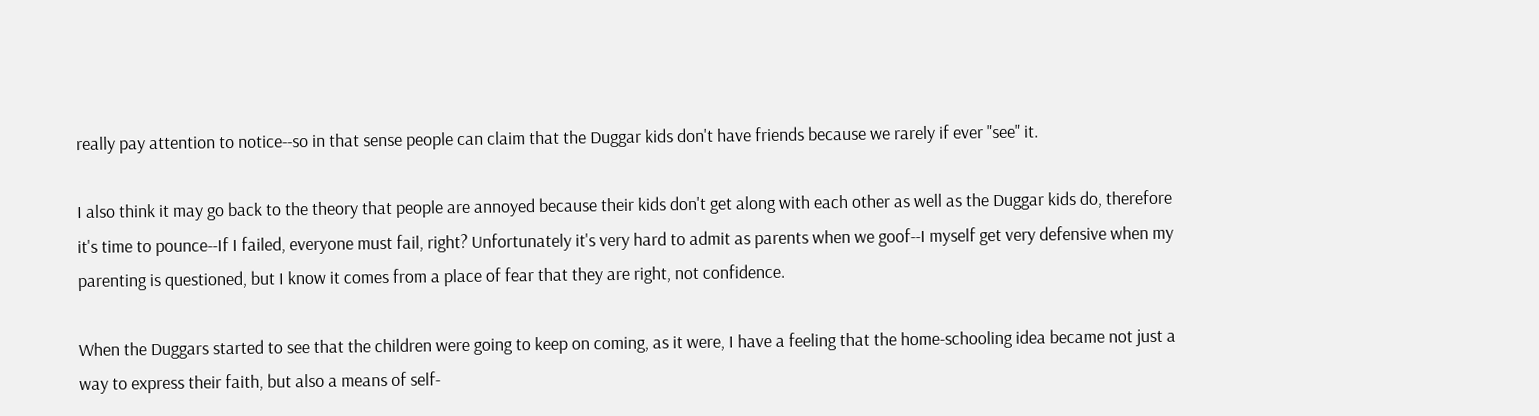really pay attention to notice--so in that sense people can claim that the Duggar kids don't have friends because we rarely if ever "see" it.

I also think it may go back to the theory that people are annoyed because their kids don't get along with each other as well as the Duggar kids do, therefore it's time to pounce--If I failed, everyone must fail, right? Unfortunately it's very hard to admit as parents when we goof--I myself get very defensive when my parenting is questioned, but I know it comes from a place of fear that they are right, not confidence.

When the Duggars started to see that the children were going to keep on coming, as it were, I have a feeling that the home-schooling idea became not just a way to express their faith, but also a means of self-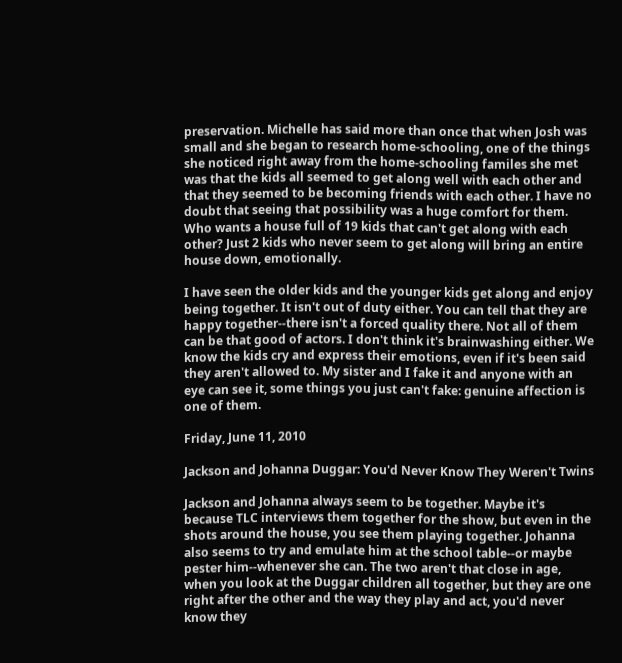preservation. Michelle has said more than once that when Josh was small and she began to research home-schooling, one of the things she noticed right away from the home-schooling familes she met was that the kids all seemed to get along well with each other and that they seemed to be becoming friends with each other. I have no doubt that seeing that possibility was a huge comfort for them. Who wants a house full of 19 kids that can't get along with each other? Just 2 kids who never seem to get along will bring an entire house down, emotionally.

I have seen the older kids and the younger kids get along and enjoy being together. It isn't out of duty either. You can tell that they are happy together--there isn't a forced quality there. Not all of them can be that good of actors. I don't think it's brainwashing either. We know the kids cry and express their emotions, even if it's been said they aren't allowed to. My sister and I fake it and anyone with an eye can see it, some things you just can't fake: genuine affection is one of them.

Friday, June 11, 2010

Jackson and Johanna Duggar: You'd Never Know They Weren't Twins

Jackson and Johanna always seem to be together. Maybe it's because TLC interviews them together for the show, but even in the shots around the house, you see them playing together. Johanna also seems to try and emulate him at the school table--or maybe pester him--whenever she can. The two aren't that close in age, when you look at the Duggar children all together, but they are one right after the other and the way they play and act, you'd never know they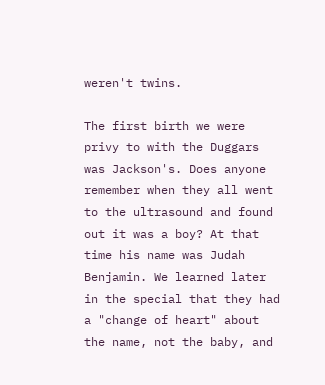weren't twins.

The first birth we were privy to with the Duggars was Jackson's. Does anyone remember when they all went to the ultrasound and found out it was a boy? At that time his name was Judah Benjamin. We learned later in the special that they had a "change of heart" about the name, not the baby, and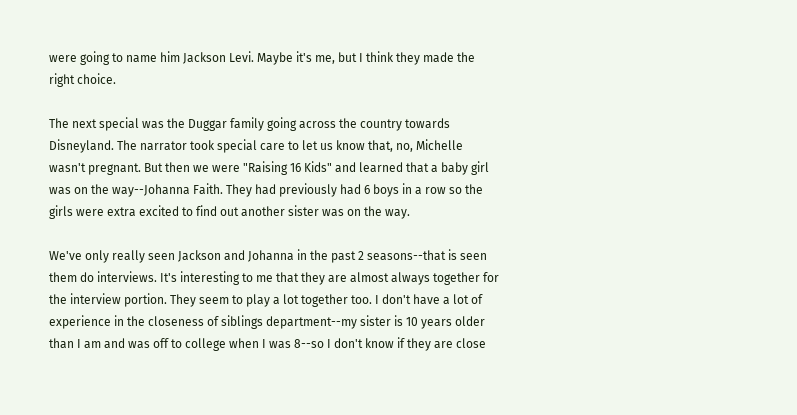were going to name him Jackson Levi. Maybe it's me, but I think they made the right choice.

The next special was the Duggar family going across the country towards Disneyland. The narrator took special care to let us know that, no, Michelle wasn't pregnant. But then we were "Raising 16 Kids" and learned that a baby girl was on the way--Johanna Faith. They had previously had 6 boys in a row so the girls were extra excited to find out another sister was on the way.

We've only really seen Jackson and Johanna in the past 2 seasons--that is seen them do interviews. It's interesting to me that they are almost always together for the interview portion. They seem to play a lot together too. I don't have a lot of experience in the closeness of siblings department--my sister is 10 years older than I am and was off to college when I was 8--so I don't know if they are close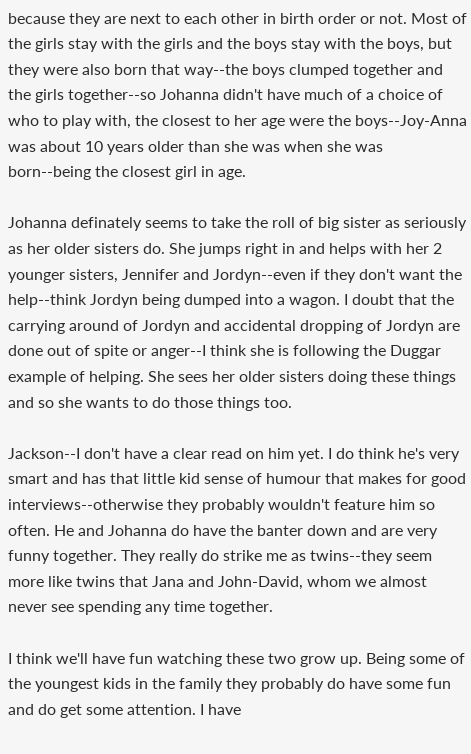because they are next to each other in birth order or not. Most of the girls stay with the girls and the boys stay with the boys, but they were also born that way--the boys clumped together and the girls together--so Johanna didn't have much of a choice of who to play with, the closest to her age were the boys--Joy-Anna was about 10 years older than she was when she was born--being the closest girl in age.

Johanna definately seems to take the roll of big sister as seriously as her older sisters do. She jumps right in and helps with her 2 younger sisters, Jennifer and Jordyn--even if they don't want the help--think Jordyn being dumped into a wagon. I doubt that the carrying around of Jordyn and accidental dropping of Jordyn are done out of spite or anger--I think she is following the Duggar example of helping. She sees her older sisters doing these things and so she wants to do those things too.

Jackson--I don't have a clear read on him yet. I do think he's very smart and has that little kid sense of humour that makes for good interviews--otherwise they probably wouldn't feature him so often. He and Johanna do have the banter down and are very funny together. They really do strike me as twins--they seem more like twins that Jana and John-David, whom we almost never see spending any time together.

I think we'll have fun watching these two grow up. Being some of the youngest kids in the family they probably do have some fun and do get some attention. I have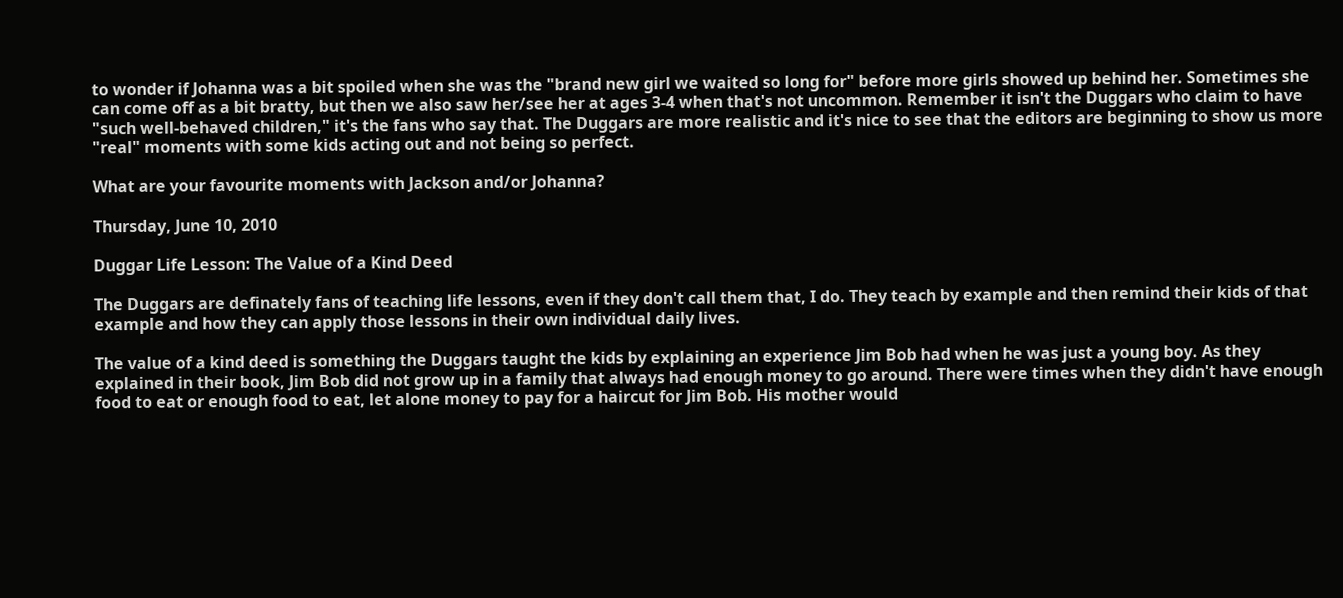to wonder if Johanna was a bit spoiled when she was the "brand new girl we waited so long for" before more girls showed up behind her. Sometimes she can come off as a bit bratty, but then we also saw her/see her at ages 3-4 when that's not uncommon. Remember it isn't the Duggars who claim to have "such well-behaved children," it's the fans who say that. The Duggars are more realistic and it's nice to see that the editors are beginning to show us more "real" moments with some kids acting out and not being so perfect.

What are your favourite moments with Jackson and/or Johanna?

Thursday, June 10, 2010

Duggar Life Lesson: The Value of a Kind Deed

The Duggars are definately fans of teaching life lessons, even if they don't call them that, I do. They teach by example and then remind their kids of that example and how they can apply those lessons in their own individual daily lives.

The value of a kind deed is something the Duggars taught the kids by explaining an experience Jim Bob had when he was just a young boy. As they explained in their book, Jim Bob did not grow up in a family that always had enough money to go around. There were times when they didn't have enough food to eat or enough food to eat, let alone money to pay for a haircut for Jim Bob. His mother would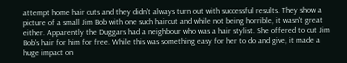attempt home hair cuts and they didn't always turn out with successful results. They show a picture of a small Jim Bob with one such haircut and while not being horrible, it wasn't great either. Apparently the Duggars had a neighbour who was a hair stylist. She offered to cut Jim Bob's hair for him for free. While this was something easy for her to do and give, it made a huge impact on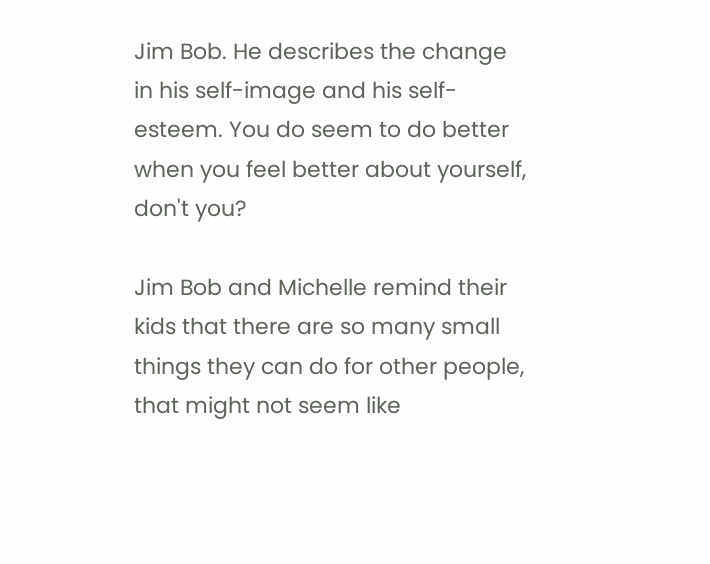Jim Bob. He describes the change in his self-image and his self-esteem. You do seem to do better when you feel better about yourself, don't you?

Jim Bob and Michelle remind their kids that there are so many small things they can do for other people, that might not seem like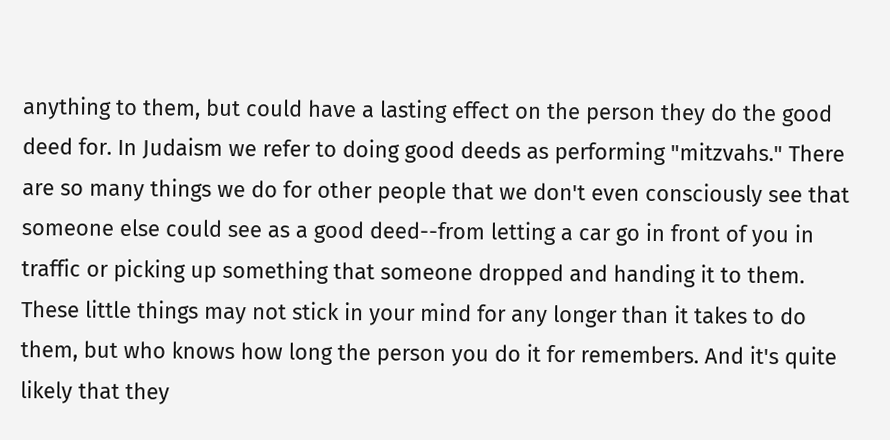anything to them, but could have a lasting effect on the person they do the good deed for. In Judaism we refer to doing good deeds as performing "mitzvahs." There are so many things we do for other people that we don't even consciously see that someone else could see as a good deed--from letting a car go in front of you in traffic or picking up something that someone dropped and handing it to them. These little things may not stick in your mind for any longer than it takes to do them, but who knows how long the person you do it for remembers. And it's quite likely that they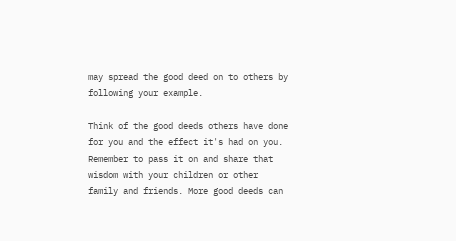may spread the good deed on to others by following your example.

Think of the good deeds others have done for you and the effect it's had on you. Remember to pass it on and share that wisdom with your children or other family and friends. More good deeds can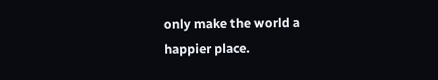only make the world a happier place.